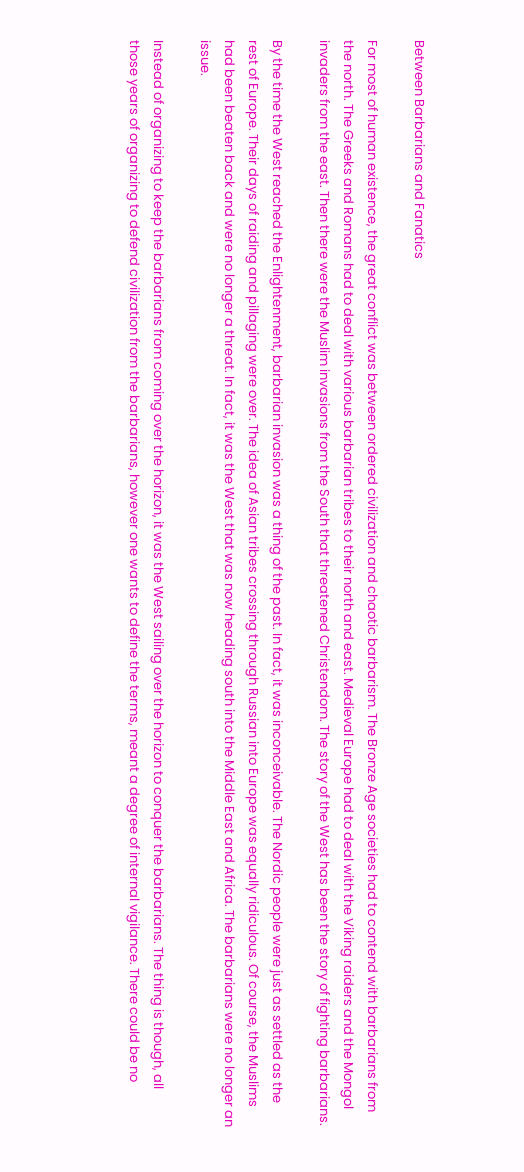Between Barbarians and Fanatics

For most of human existence, the great conflict was between ordered civilization and chaotic barbarism. The Bronze Age societies had to contend with barbarians from the north. The Greeks and Romans had to deal with various barbarian tribes to their north and east. Medieval Europe had to deal with the Viking raiders and the Mongol invaders from the east. Then there were the Muslim invasions from the South that threatened Christendom. The story of the West has been the story of fighting barbarians.

By the time the West reached the Enlightenment, barbarian invasion was a thing of the past. In fact, it was inconceivable. The Nordic people were just as settled as the rest of Europe. Their days of raiding and pillaging were over. The idea of Asian tribes crossing through Russian into Europe was equally ridiculous. Of course, the Muslims had been beaten back and were no longer a threat. In fact, it was the West that was now heading south into the Middle East and Africa. The barbarians were no longer an issue.

Instead of organizing to keep the barbarians from coming over the horizon, it was the West sailing over the horizon to conquer the barbarians. The thing is though, all those years of organizing to defend civilization from the barbarians, however one wants to define the terms, meant a degree of internal vigilance. There could be no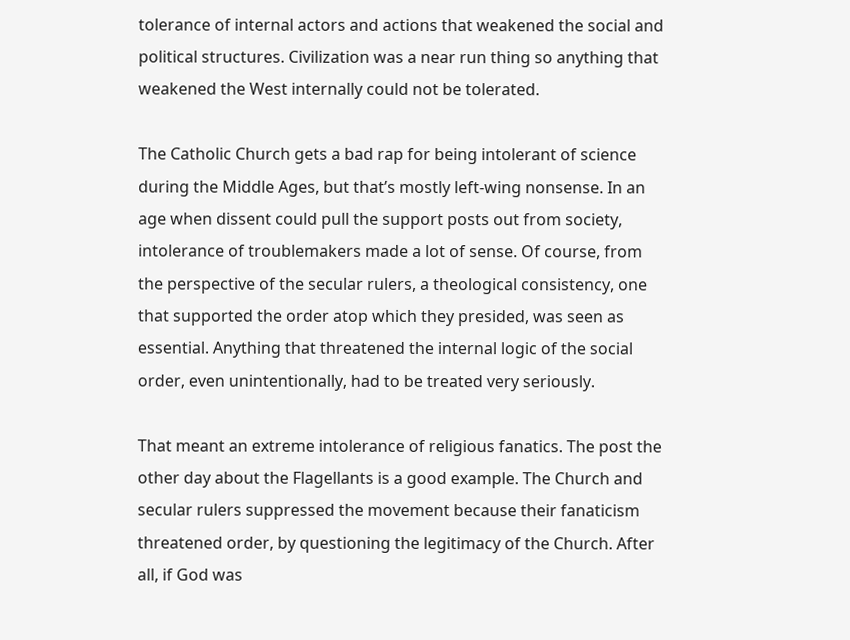tolerance of internal actors and actions that weakened the social and political structures. Civilization was a near run thing so anything that weakened the West internally could not be tolerated.

The Catholic Church gets a bad rap for being intolerant of science during the Middle Ages, but that’s mostly left-wing nonsense. In an age when dissent could pull the support posts out from society, intolerance of troublemakers made a lot of sense. Of course, from the perspective of the secular rulers, a theological consistency, one that supported the order atop which they presided, was seen as essential. Anything that threatened the internal logic of the social order, even unintentionally, had to be treated very seriously.

That meant an extreme intolerance of religious fanatics. The post the other day about the Flagellants is a good example. The Church and secular rulers suppressed the movement because their fanaticism threatened order, by questioning the legitimacy of the Church. After all, if God was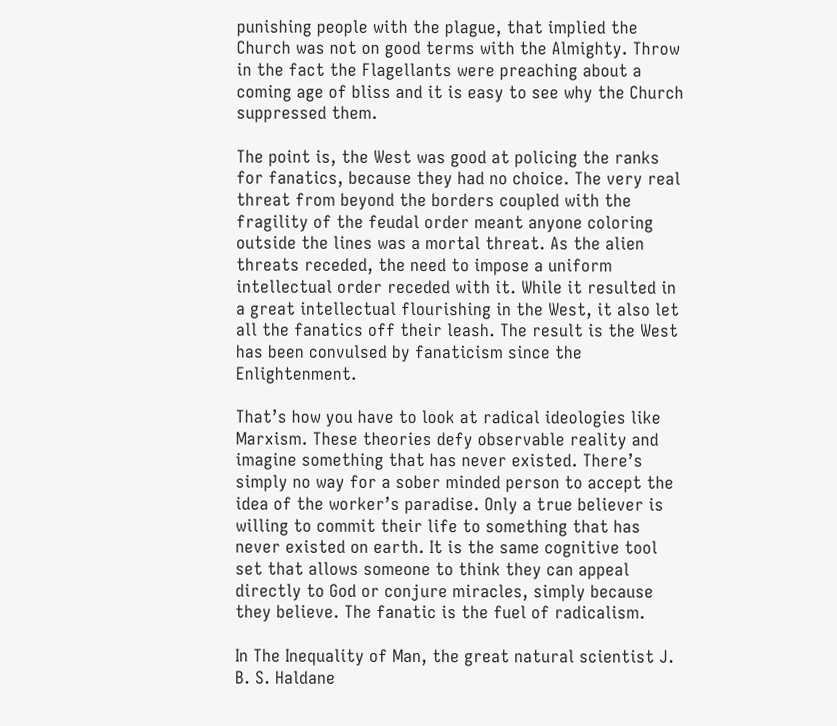punishing people with the plague, that implied the Church was not on good terms with the Almighty. Throw in the fact the Flagellants were preaching about a coming age of bliss and it is easy to see why the Church suppressed them.

The point is, the West was good at policing the ranks for fanatics, because they had no choice. The very real threat from beyond the borders coupled with the fragility of the feudal order meant anyone coloring outside the lines was a mortal threat. As the alien threats receded, the need to impose a uniform intellectual order receded with it. While it resulted in a great intellectual flourishing in the West, it also let all the fanatics off their leash. The result is the West has been convulsed by fanaticism since the Enlightenment.

That’s how you have to look at radical ideologies like Marxism. These theories defy observable reality and imagine something that has never existed. There’s simply no way for a sober minded person to accept the idea of the worker’s paradise. Only a true believer is willing to commit their life to something that has never existed on earth. It is the same cognitive tool set that allows someone to think they can appeal directly to God or conjure miracles, simply because they believe. The fanatic is the fuel of radicalism.

In The Inequality of Man, the great natural scientist J. B. S. Haldane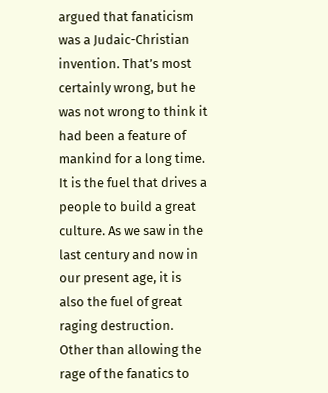argued that fanaticism was a Judaic-Christian invention. That’s most certainly wrong, but he was not wrong to think it had been a feature of mankind for a long time. It is the fuel that drives a people to build a great culture. As we saw in the last century and now in our present age, it is also the fuel of great raging destruction. Other than allowing the rage of the fanatics to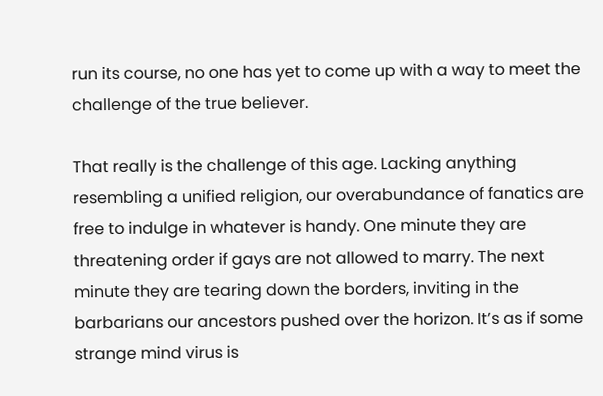run its course, no one has yet to come up with a way to meet the challenge of the true believer.

That really is the challenge of this age. Lacking anything resembling a unified religion, our overabundance of fanatics are free to indulge in whatever is handy. One minute they are threatening order if gays are not allowed to marry. The next minute they are tearing down the borders, inviting in the barbarians our ancestors pushed over the horizon. It’s as if some strange mind virus is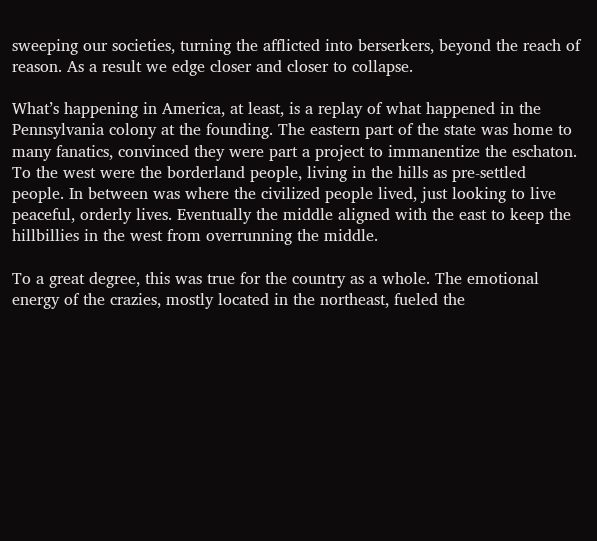sweeping our societies, turning the afflicted into berserkers, beyond the reach of reason. As a result we edge closer and closer to collapse.

What’s happening in America, at least, is a replay of what happened in the Pennsylvania colony at the founding. The eastern part of the state was home to many fanatics, convinced they were part a project to immanentize the eschaton. To the west were the borderland people, living in the hills as pre-settled people. In between was where the civilized people lived, just looking to live peaceful, orderly lives. Eventually the middle aligned with the east to keep the hillbillies in the west from overrunning the middle.

To a great degree, this was true for the country as a whole. The emotional energy of the crazies, mostly located in the northeast, fueled the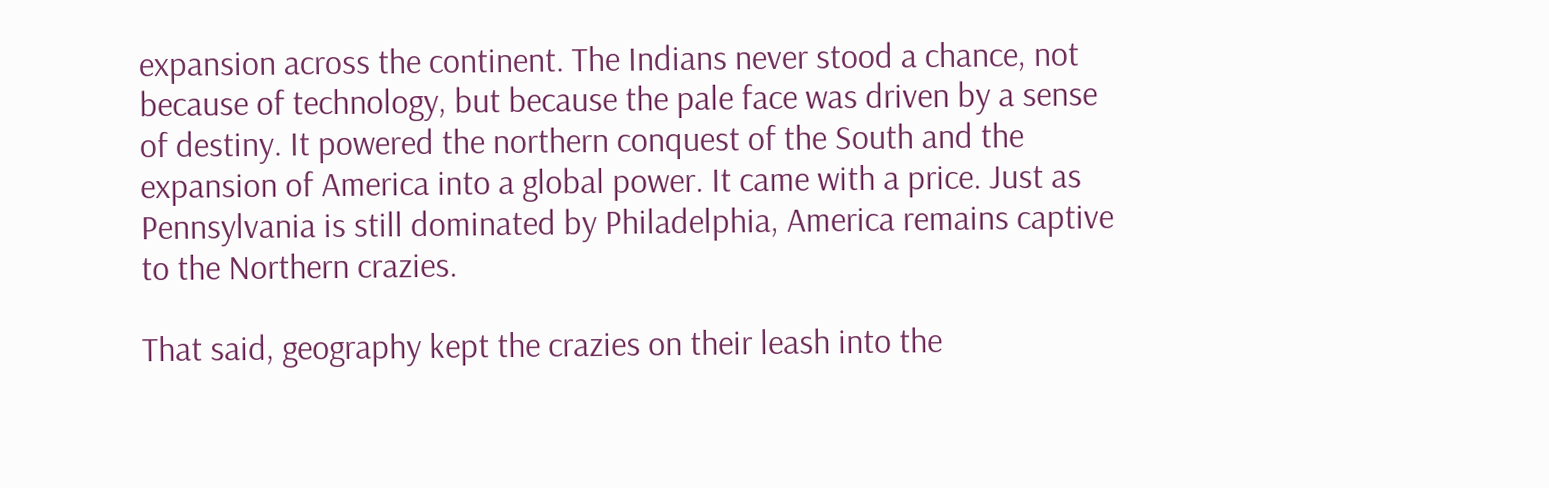expansion across the continent. The Indians never stood a chance, not because of technology, but because the pale face was driven by a sense of destiny. It powered the northern conquest of the South and the expansion of America into a global power. It came with a price. Just as Pennsylvania is still dominated by Philadelphia, America remains captive to the Northern crazies.

That said, geography kept the crazies on their leash into the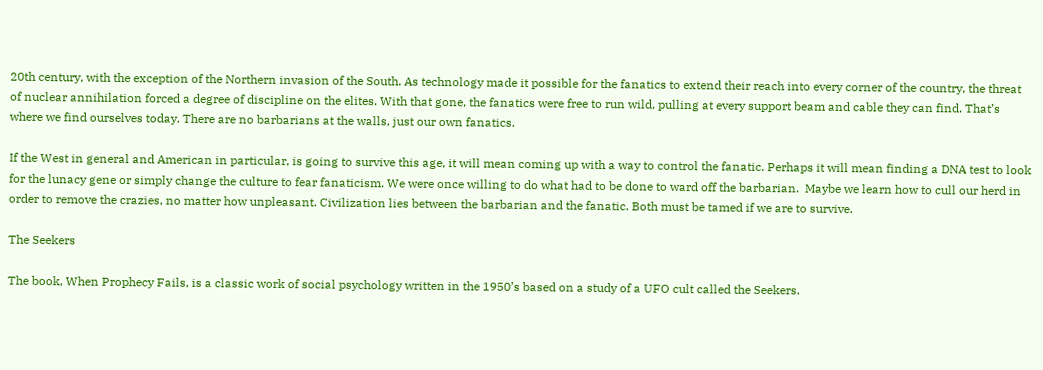20th century, with the exception of the Northern invasion of the South. As technology made it possible for the fanatics to extend their reach into every corner of the country, the threat of nuclear annihilation forced a degree of discipline on the elites. With that gone, the fanatics were free to run wild, pulling at every support beam and cable they can find. That’s where we find ourselves today. There are no barbarians at the walls, just our own fanatics.

If the West in general and American in particular, is going to survive this age, it will mean coming up with a way to control the fanatic. Perhaps it will mean finding a DNA test to look for the lunacy gene or simply change the culture to fear fanaticism. We were once willing to do what had to be done to ward off the barbarian.  Maybe we learn how to cull our herd in order to remove the crazies, no matter how unpleasant. Civilization lies between the barbarian and the fanatic. Both must be tamed if we are to survive.

The Seekers

The book, When Prophecy Fails, is a classic work of social psychology written in the 1950’s based on a study of a UFO cult called the Seekers.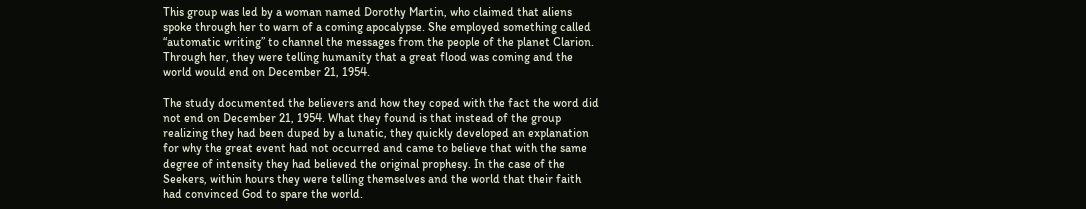This group was led by a woman named Dorothy Martin, who claimed that aliens spoke through her to warn of a coming apocalypse. She employed something called “automatic writing” to channel the messages from the people of the planet Clarion. Through her, they were telling humanity that a great flood was coming and the world would end on December 21, 1954.

The study documented the believers and how they coped with the fact the word did not end on December 21, 1954. What they found is that instead of the group realizing they had been duped by a lunatic, they quickly developed an explanation for why the great event had not occurred and came to believe that with the same degree of intensity they had believed the original prophesy. In the case of the Seekers, within hours they were telling themselves and the world that their faith had convinced God to spare the world.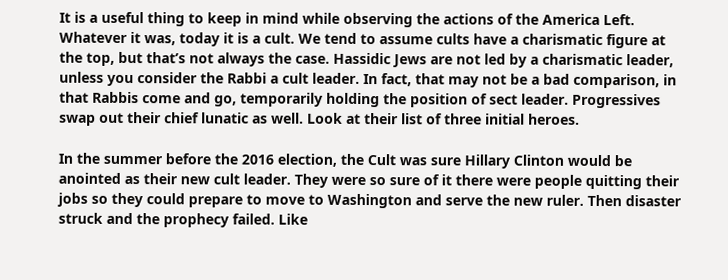It is a useful thing to keep in mind while observing the actions of the America Left. Whatever it was, today it is a cult. We tend to assume cults have a charismatic figure at the top, but that’s not always the case. Hassidic Jews are not led by a charismatic leader, unless you consider the Rabbi a cult leader. In fact, that may not be a bad comparison, in that Rabbis come and go, temporarily holding the position of sect leader. Progressives swap out their chief lunatic as well. Look at their list of three initial heroes.

In the summer before the 2016 election, the Cult was sure Hillary Clinton would be anointed as their new cult leader. They were so sure of it there were people quitting their jobs so they could prepare to move to Washington and serve the new ruler. Then disaster struck and the prophecy failed. Like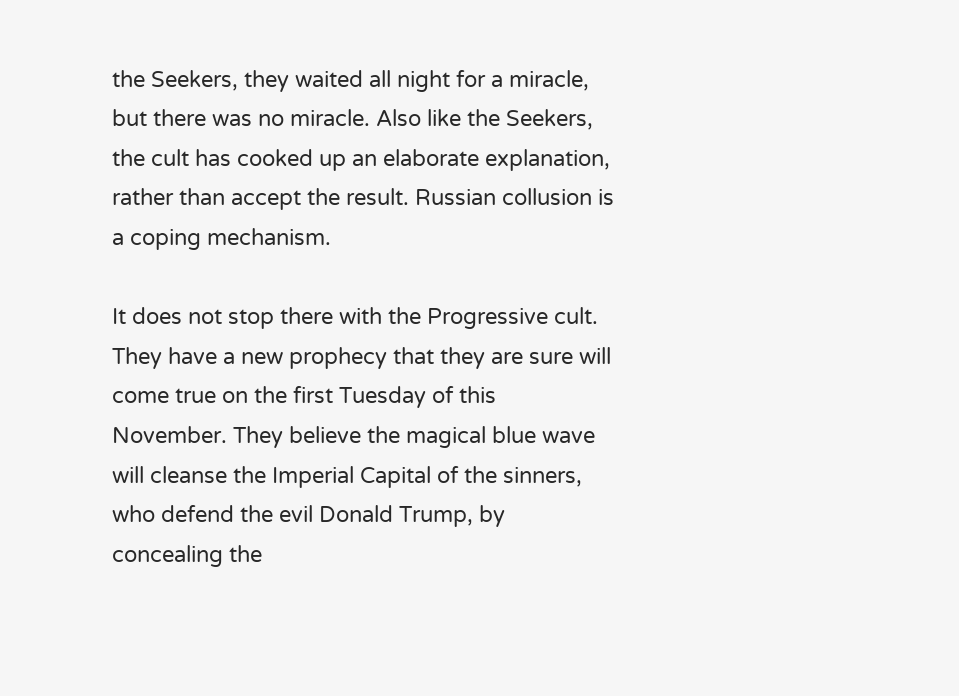the Seekers, they waited all night for a miracle, but there was no miracle. Also like the Seekers, the cult has cooked up an elaborate explanation, rather than accept the result. Russian collusion is a coping mechanism.

It does not stop there with the Progressive cult. They have a new prophecy that they are sure will come true on the first Tuesday of this November. They believe the magical blue wave will cleanse the Imperial Capital of the sinners, who defend the evil Donald Trump, by concealing the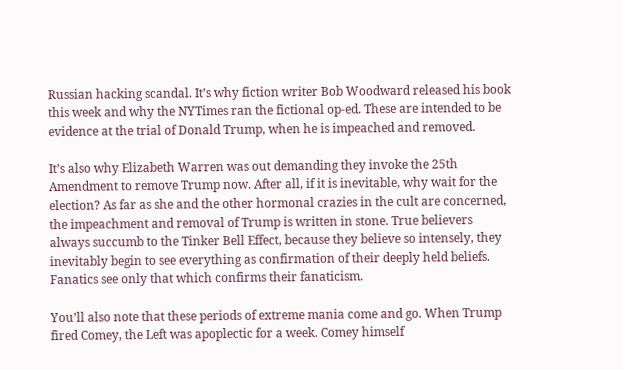Russian hacking scandal. It’s why fiction writer Bob Woodward released his book this week and why the NYTimes ran the fictional op-ed. These are intended to be evidence at the trial of Donald Trump, when he is impeached and removed.

It’s also why Elizabeth Warren was out demanding they invoke the 25th Amendment to remove Trump now. After all, if it is inevitable, why wait for the election? As far as she and the other hormonal crazies in the cult are concerned, the impeachment and removal of Trump is written in stone. True believers always succumb to the Tinker Bell Effect, because they believe so intensely, they inevitably begin to see everything as confirmation of their deeply held beliefs.  Fanatics see only that which confirms their fanaticism.

You’ll also note that these periods of extreme mania come and go. When Trump fired Comey, the Left was apoplectic for a week. Comey himself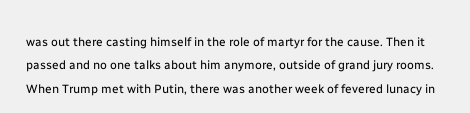was out there casting himself in the role of martyr for the cause. Then it passed and no one talks about him anymore, outside of grand jury rooms. When Trump met with Putin, there was another week of fevered lunacy in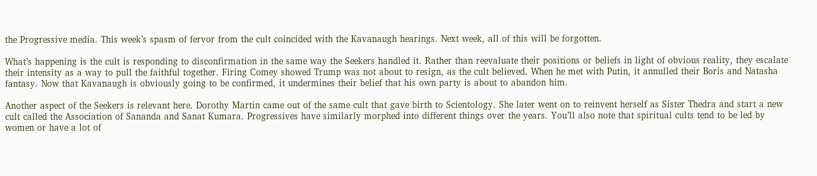the Progressive media. This week’s spasm of fervor from the cult coincided with the Kavanaugh hearings. Next week, all of this will be forgotten.

What’s happening is the cult is responding to disconfirmation in the same way the Seekers handled it. Rather than reevaluate their positions or beliefs in light of obvious reality, they escalate their intensity as a way to pull the faithful together. Firing Comey showed Trump was not about to resign, as the cult believed. When he met with Putin, it annulled their Boris and Natasha fantasy. Now that Kavanaugh is obviously going to be confirmed, it undermines their belief that his own party is about to abandon him.

Another aspect of the Seekers is relevant here. Dorothy Martin came out of the same cult that gave birth to Scientology. She later went on to reinvent herself as Sister Thedra and start a new cult called the Association of Sananda and Sanat Kumara. Progressives have similarly morphed into different things over the years. You’ll also note that spiritual cults tend to be led by women or have a lot of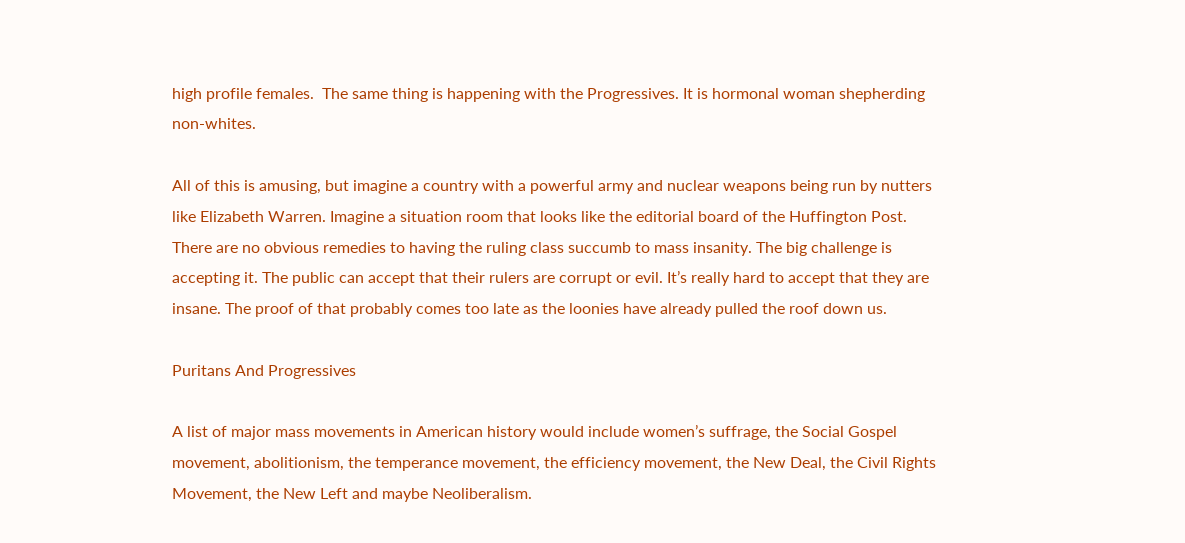high profile females.  The same thing is happening with the Progressives. It is hormonal woman shepherding non-whites.

All of this is amusing, but imagine a country with a powerful army and nuclear weapons being run by nutters like Elizabeth Warren. Imagine a situation room that looks like the editorial board of the Huffington Post. There are no obvious remedies to having the ruling class succumb to mass insanity. The big challenge is accepting it. The public can accept that their rulers are corrupt or evil. It’s really hard to accept that they are insane. The proof of that probably comes too late as the loonies have already pulled the roof down us.

Puritans And Progressives

A list of major mass movements in American history would include women’s suffrage, the Social Gospel movement, abolitionism, the temperance movement, the efficiency movement, the New Deal, the Civil Rights Movement, the New Left and maybe Neoliberalism.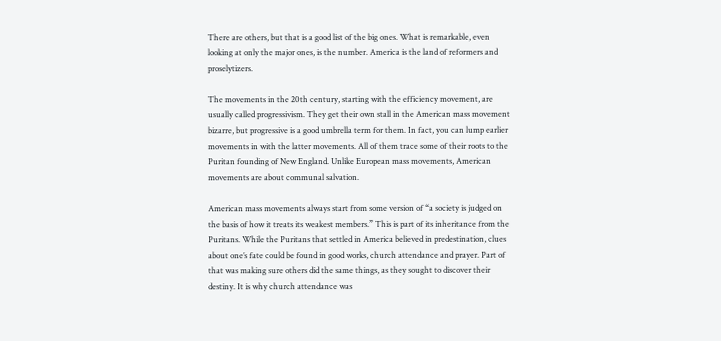There are others, but that is a good list of the big ones. What is remarkable, even looking at only the major ones, is the number. America is the land of reformers and proselytizers.

The movements in the 20th century, starting with the efficiency movement, are usually called progressivism. They get their own stall in the American mass movement bizarre, but progressive is a good umbrella term for them. In fact, you can lump earlier movements in with the latter movements. All of them trace some of their roots to the Puritan founding of New England. Unlike European mass movements, American movements are about communal salvation.

American mass movements always start from some version of “a society is judged on the basis of how it treats its weakest members.” This is part of its inheritance from the Puritans. While the Puritans that settled in America believed in predestination, clues about one’s fate could be found in good works, church attendance and prayer. Part of that was making sure others did the same things, as they sought to discover their destiny. It is why church attendance was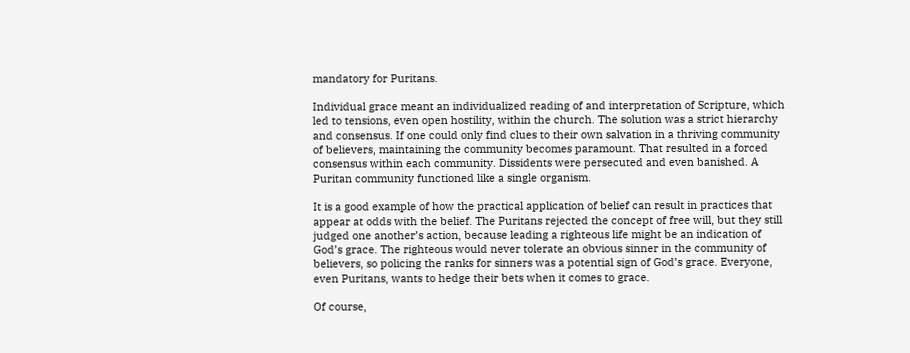mandatory for Puritans.

Individual grace meant an individualized reading of and interpretation of Scripture, which led to tensions, even open hostility, within the church. The solution was a strict hierarchy and consensus. If one could only find clues to their own salvation in a thriving community of believers, maintaining the community becomes paramount. That resulted in a forced consensus within each community. Dissidents were persecuted and even banished. A Puritan community functioned like a single organism.

It is a good example of how the practical application of belief can result in practices that appear at odds with the belief. The Puritans rejected the concept of free will, but they still judged one another’s action, because leading a righteous life might be an indication of God’s grace. The righteous would never tolerate an obvious sinner in the community of believers, so policing the ranks for sinners was a potential sign of God’s grace. Everyone, even Puritans, wants to hedge their bets when it comes to grace.

Of course,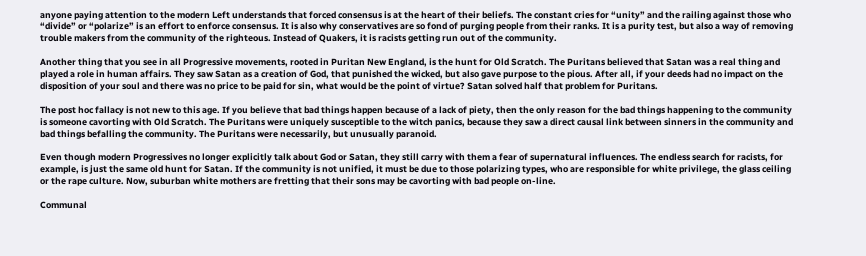anyone paying attention to the modern Left understands that forced consensus is at the heart of their beliefs. The constant cries for “unity” and the railing against those who “divide” or “polarize” is an effort to enforce consensus. It is also why conservatives are so fond of purging people from their ranks. It is a purity test, but also a way of removing trouble makers from the community of the righteous. Instead of Quakers, it is racists getting run out of the community.

Another thing that you see in all Progressive movements, rooted in Puritan New England, is the hunt for Old Scratch. The Puritans believed that Satan was a real thing and played a role in human affairs. They saw Satan as a creation of God, that punished the wicked, but also gave purpose to the pious. After all, if your deeds had no impact on the disposition of your soul and there was no price to be paid for sin, what would be the point of virtue? Satan solved half that problem for Puritans.

The post hoc fallacy is not new to this age. If you believe that bad things happen because of a lack of piety, then the only reason for the bad things happening to the community is someone cavorting with Old Scratch. The Puritans were uniquely susceptible to the witch panics, because they saw a direct causal link between sinners in the community and bad things befalling the community. The Puritans were necessarily, but unusually paranoid.

Even though modern Progressives no longer explicitly talk about God or Satan, they still carry with them a fear of supernatural influences. The endless search for racists, for example, is just the same old hunt for Satan. If the community is not unified, it must be due to those polarizing types, who are responsible for white privilege, the glass ceiling or the rape culture. Now, suburban white mothers are fretting that their sons may be cavorting with bad people on-line.

Communal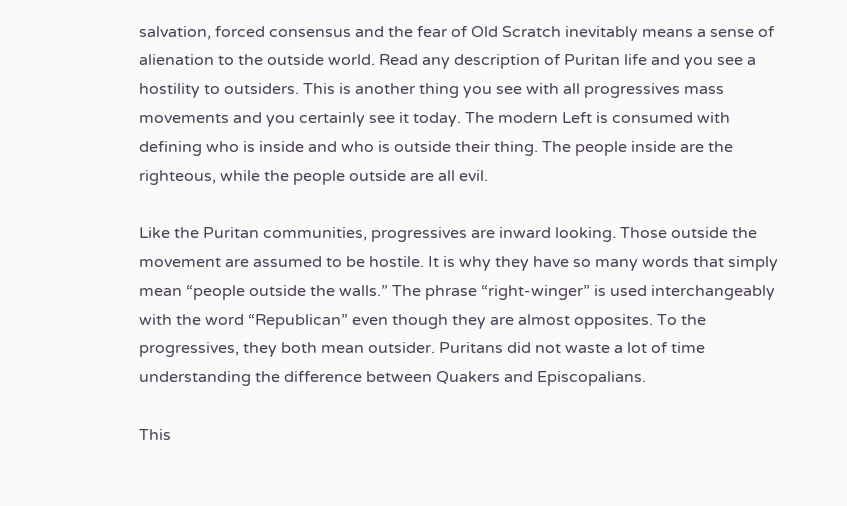salvation, forced consensus and the fear of Old Scratch inevitably means a sense of alienation to the outside world. Read any description of Puritan life and you see a hostility to outsiders. This is another thing you see with all progressives mass movements and you certainly see it today. The modern Left is consumed with defining who is inside and who is outside their thing. The people inside are the righteous, while the people outside are all evil.

Like the Puritan communities, progressives are inward looking. Those outside the movement are assumed to be hostile. It is why they have so many words that simply mean “people outside the walls.” The phrase “right-winger” is used interchangeably with the word “Republican” even though they are almost opposites. To the progressives, they both mean outsider. Puritans did not waste a lot of time understanding the difference between Quakers and Episcopalians.

This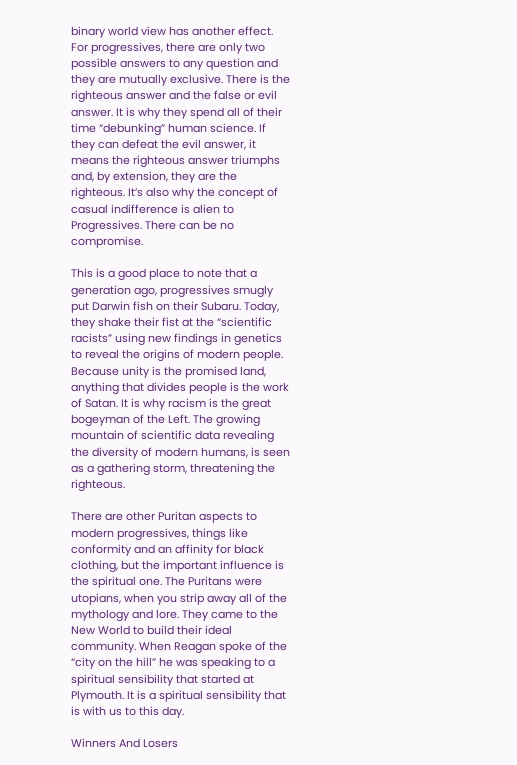binary world view has another effect. For progressives, there are only two possible answers to any question and they are mutually exclusive. There is the righteous answer and the false or evil answer. It is why they spend all of their time “debunking” human science. If they can defeat the evil answer, it means the righteous answer triumphs and, by extension, they are the righteous. It’s also why the concept of casual indifference is alien to Progressives. There can be no compromise.

This is a good place to note that a generation ago, progressives smugly put Darwin fish on their Subaru. Today, they shake their fist at the “scientific racists” using new findings in genetics to reveal the origins of modern people. Because unity is the promised land, anything that divides people is the work of Satan. It is why racism is the great bogeyman of the Left. The growing mountain of scientific data revealing the diversity of modern humans, is seen as a gathering storm, threatening the righteous.

There are other Puritan aspects to modern progressives, things like conformity and an affinity for black clothing, but the important influence is the spiritual one. The Puritans were utopians, when you strip away all of the mythology and lore. They came to the New World to build their ideal community. When Reagan spoke of the “city on the hill” he was speaking to a spiritual sensibility that started at Plymouth. It is a spiritual sensibility that is with us to this day.

Winners And Losers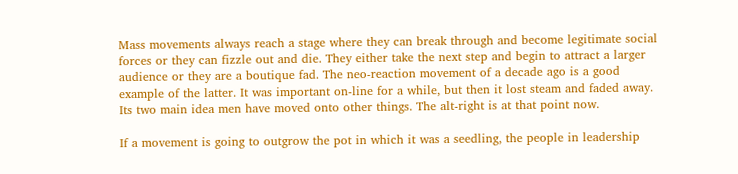Mass movements always reach a stage where they can break through and become legitimate social forces or they can fizzle out and die. They either take the next step and begin to attract a larger audience or they are a boutique fad. The neo-reaction movement of a decade ago is a good example of the latter. It was important on-line for a while, but then it lost steam and faded away. Its two main idea men have moved onto other things. The alt-right is at that point now.

If a movement is going to outgrow the pot in which it was a seedling, the people in leadership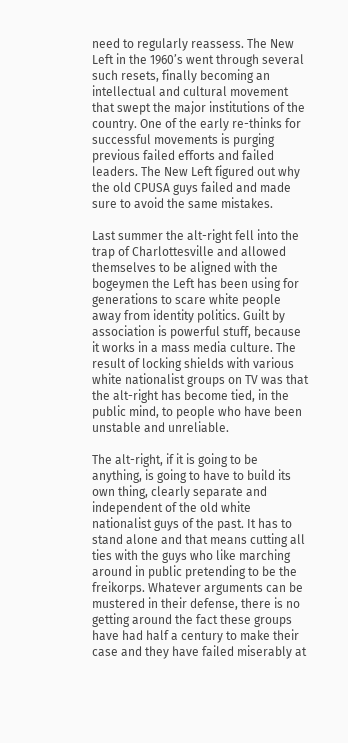need to regularly reassess. The New Left in the 1960’s went through several such resets, finally becoming an intellectual and cultural movement that swept the major institutions of the country. One of the early re-thinks for successful movements is purging previous failed efforts and failed leaders. The New Left figured out why the old CPUSA guys failed and made sure to avoid the same mistakes.

Last summer the alt-right fell into the trap of Charlottesville and allowed themselves to be aligned with the bogeymen the Left has been using for generations to scare white people away from identity politics. Guilt by association is powerful stuff, because it works in a mass media culture. The result of locking shields with various white nationalist groups on TV was that the alt-right has become tied, in the public mind, to people who have been unstable and unreliable.

The alt-right, if it is going to be anything, is going to have to build its own thing, clearly separate and independent of the old white nationalist guys of the past. It has to stand alone and that means cutting all ties with the guys who like marching around in public pretending to be the freikorps. Whatever arguments can be mustered in their defense, there is no getting around the fact these groups have had half a century to make their case and they have failed miserably at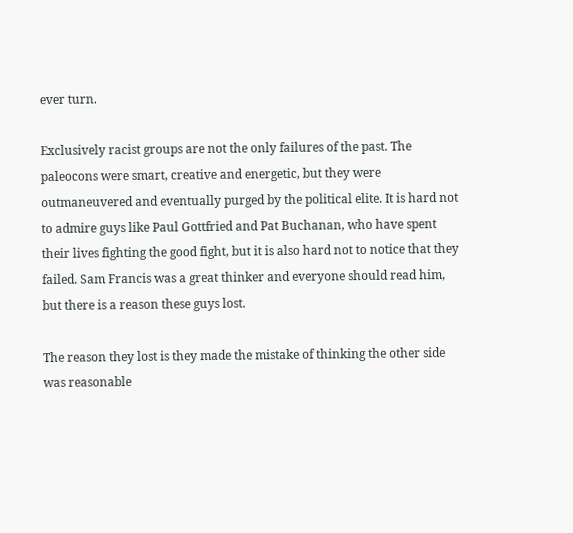ever turn.

Exclusively racist groups are not the only failures of the past. The paleocons were smart, creative and energetic, but they were outmaneuvered and eventually purged by the political elite. It is hard not to admire guys like Paul Gottfried and Pat Buchanan, who have spent their lives fighting the good fight, but it is also hard not to notice that they failed. Sam Francis was a great thinker and everyone should read him, but there is a reason these guys lost.

The reason they lost is they made the mistake of thinking the other side was reasonable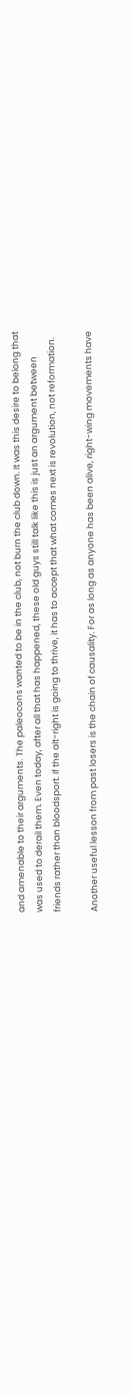and amenable to their arguments. The paleocons wanted to be in the club, not burn the club down. It was this desire to belong that was used to derail them. Even today, after all that has happened, these old guys still talk like this is just an argument between friends rather than bloodsport. If the alt-right is going to thrive, it has to accept that what comes next is revolution, not reformation.

Another useful lesson from past losers is the chain of causality. For as long as anyone has been alive, right-wing movements have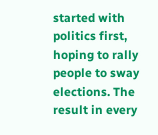started with politics first, hoping to rally people to sway elections. The result in every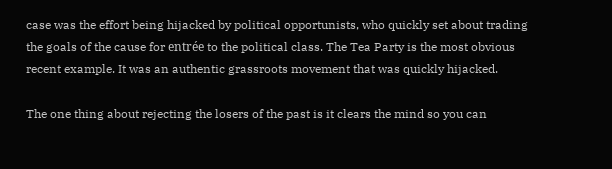case was the effort being hijacked by political opportunists, who quickly set about trading the goals of the cause for entrée to the political class. The Tea Party is the most obvious recent example. It was an authentic grassroots movement that was quickly hijacked.

The one thing about rejecting the losers of the past is it clears the mind so you can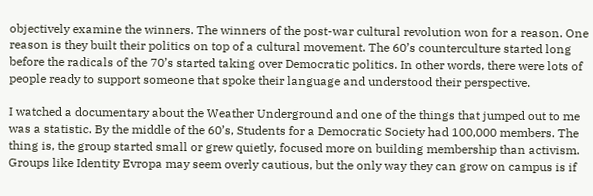objectively examine the winners. The winners of the post-war cultural revolution won for a reason. One reason is they built their politics on top of a cultural movement. The 60’s counterculture started long before the radicals of the 70’s started taking over Democratic politics. In other words, there were lots of people ready to support someone that spoke their language and understood their perspective.

I watched a documentary about the Weather Underground and one of the things that jumped out to me was a statistic. By the middle of the 60’s, Students for a Democratic Society had 100,000 members. The thing is, the group started small or grew quietly, focused more on building membership than activism. Groups like Identity Evropa may seem overly cautious, but the only way they can grow on campus is if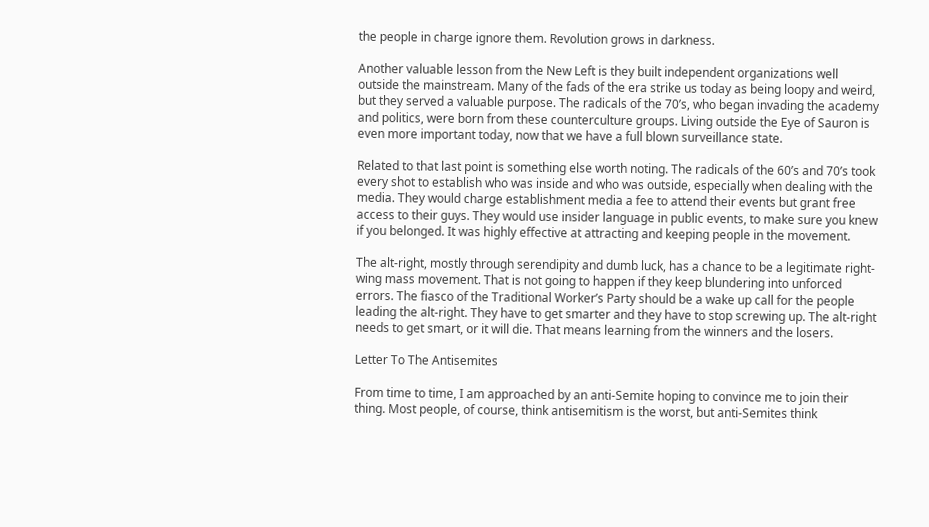the people in charge ignore them. Revolution grows in darkness.

Another valuable lesson from the New Left is they built independent organizations well outside the mainstream. Many of the fads of the era strike us today as being loopy and weird, but they served a valuable purpose. The radicals of the 70’s, who began invading the academy and politics, were born from these counterculture groups. Living outside the Eye of Sauron is even more important today, now that we have a full blown surveillance state.

Related to that last point is something else worth noting. The radicals of the 60’s and 70’s took every shot to establish who was inside and who was outside, especially when dealing with the media. They would charge establishment media a fee to attend their events but grant free access to their guys. They would use insider language in public events, to make sure you knew if you belonged. It was highly effective at attracting and keeping people in the movement.

The alt-right, mostly through serendipity and dumb luck, has a chance to be a legitimate right-wing mass movement. That is not going to happen if they keep blundering into unforced errors. The fiasco of the Traditional Worker’s Party should be a wake up call for the people leading the alt-right. They have to get smarter and they have to stop screwing up. The alt-right needs to get smart, or it will die. That means learning from the winners and the losers.

Letter To The Antisemites

From time to time, I am approached by an anti-Semite hoping to convince me to join their thing. Most people, of course, think antisemitism is the worst, but anti-Semites think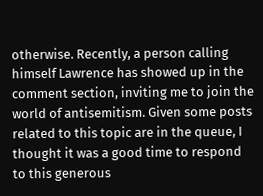otherwise. Recently, a person calling himself Lawrence has showed up in the comment section, inviting me to join the world of antisemitism. Given some posts related to this topic are in the queue, I thought it was a good time to respond to this generous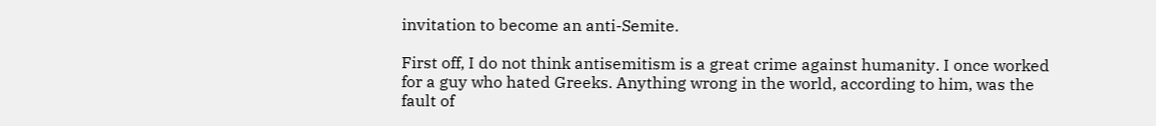invitation to become an anti-Semite.

First off, I do not think antisemitism is a great crime against humanity. I once worked for a guy who hated Greeks. Anything wrong in the world, according to him, was the fault of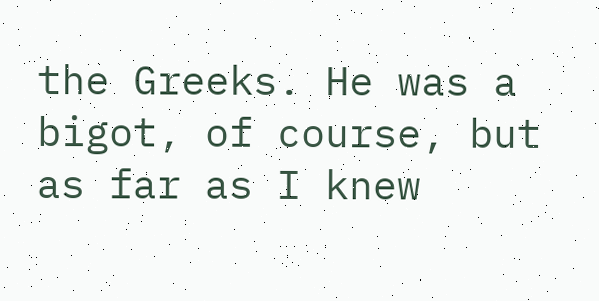the Greeks. He was a bigot, of course, but as far as I knew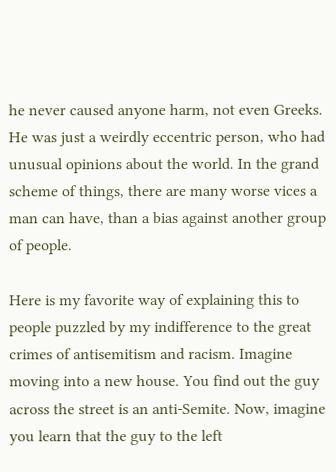he never caused anyone harm, not even Greeks. He was just a weirdly eccentric person, who had unusual opinions about the world. In the grand scheme of things, there are many worse vices a man can have, than a bias against another group of people.

Here is my favorite way of explaining this to people puzzled by my indifference to the great crimes of antisemitism and racism. Imagine moving into a new house. You find out the guy across the street is an anti-Semite. Now, imagine you learn that the guy to the left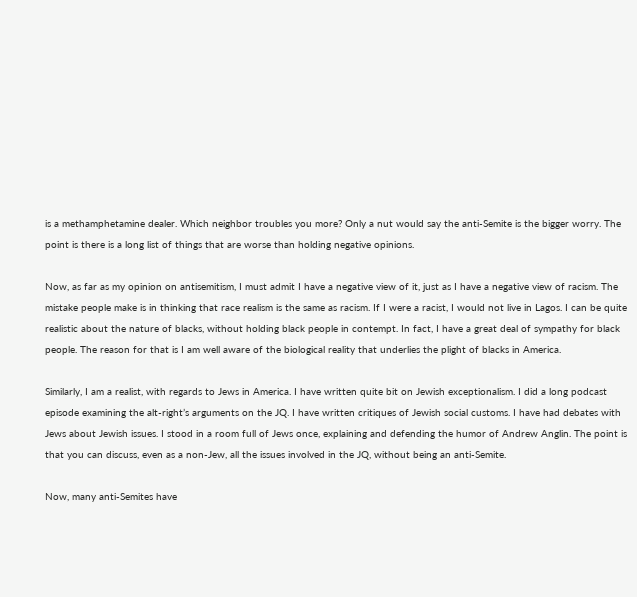is a methamphetamine dealer. Which neighbor troubles you more? Only a nut would say the anti-Semite is the bigger worry. The point is there is a long list of things that are worse than holding negative opinions.

Now, as far as my opinion on antisemitism, I must admit I have a negative view of it, just as I have a negative view of racism. The mistake people make is in thinking that race realism is the same as racism. If I were a racist, I would not live in Lagos. I can be quite realistic about the nature of blacks, without holding black people in contempt. In fact, I have a great deal of sympathy for black people. The reason for that is I am well aware of the biological reality that underlies the plight of blacks in America.

Similarly, I am a realist, with regards to Jews in America. I have written quite bit on Jewish exceptionalism. I did a long podcast episode examining the alt-right’s arguments on the JQ. I have written critiques of Jewish social customs. I have had debates with Jews about Jewish issues. I stood in a room full of Jews once, explaining and defending the humor of Andrew Anglin. The point is that you can discuss, even as a non-Jew, all the issues involved in the JQ, without being an anti-Semite.

Now, many anti-Semites have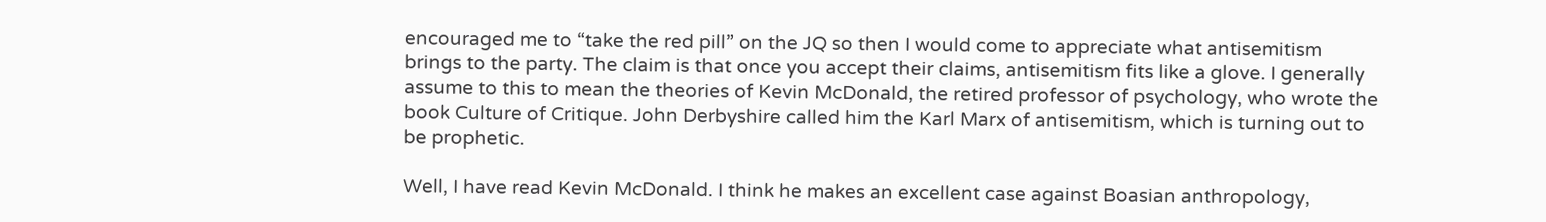encouraged me to “take the red pill” on the JQ so then I would come to appreciate what antisemitism brings to the party. The claim is that once you accept their claims, antisemitism fits like a glove. I generally assume to this to mean the theories of Kevin McDonald, the retired professor of psychology, who wrote the book Culture of Critique. John Derbyshire called him the Karl Marx of antisemitism, which is turning out to be prophetic.

Well, I have read Kevin McDonald. I think he makes an excellent case against Boasian anthropology,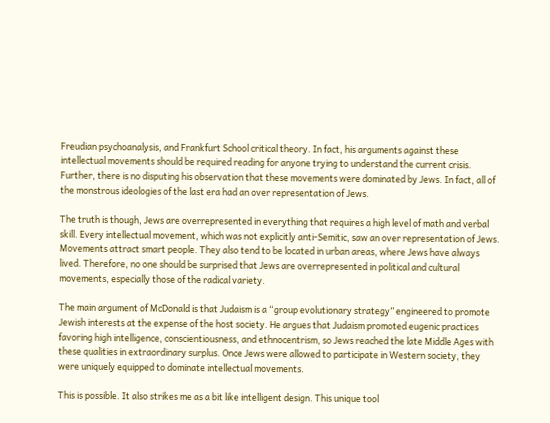Freudian psychoanalysis, and Frankfurt School critical theory. In fact, his arguments against these intellectual movements should be required reading for anyone trying to understand the current crisis. Further, there is no disputing his observation that these movements were dominated by Jews. In fact, all of the monstrous ideologies of the last era had an over representation of Jews.

The truth is though, Jews are overrepresented in everything that requires a high level of math and verbal skill. Every intellectual movement, which was not explicitly anti-Semitic, saw an over representation of Jews. Movements attract smart people. They also tend to be located in urban areas, where Jews have always lived. Therefore, no one should be surprised that Jews are overrepresented in political and cultural movements, especially those of the radical variety.

The main argument of McDonald is that Judaism is a “group evolutionary strategy” engineered to promote Jewish interests at the expense of the host society. He argues that Judaism promoted eugenic practices favoring high intelligence, conscientiousness, and ethnocentrism, so Jews reached the late Middle Ages with these qualities in extraordinary surplus. Once Jews were allowed to participate in Western society, they were uniquely equipped to dominate intellectual movements.

This is possible. It also strikes me as a bit like intelligent design. This unique tool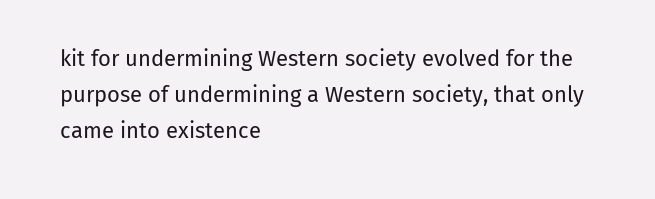kit for undermining Western society evolved for the purpose of undermining a Western society, that only came into existence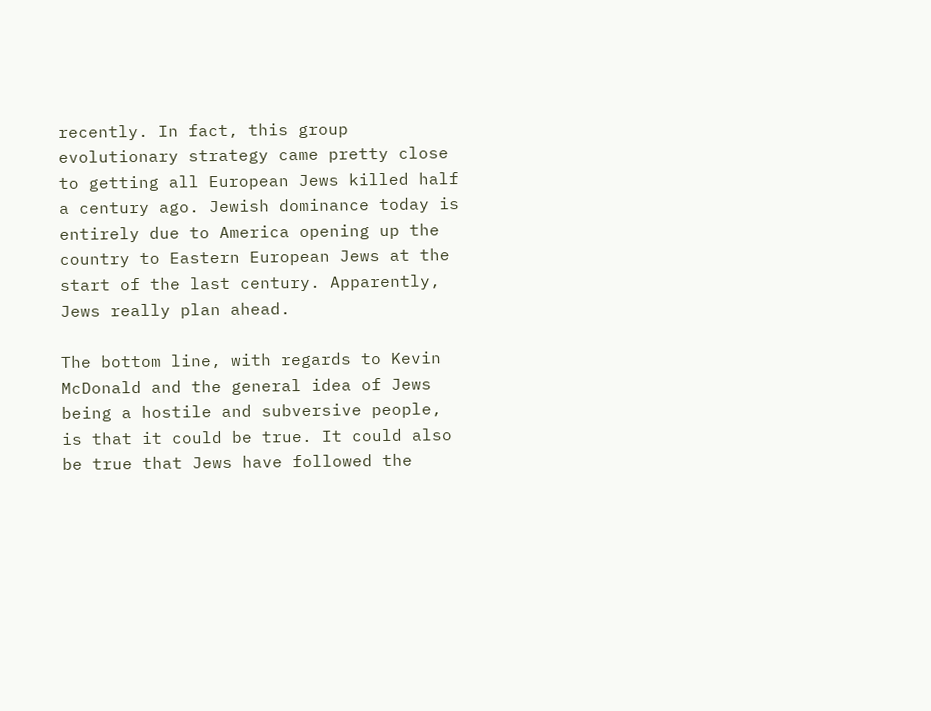recently. In fact, this group evolutionary strategy came pretty close to getting all European Jews killed half a century ago. Jewish dominance today is entirely due to America opening up the country to Eastern European Jews at the start of the last century. Apparently, Jews really plan ahead.

The bottom line, with regards to Kevin McDonald and the general idea of Jews being a hostile and subversive people, is that it could be true. It could also be true that Jews have followed the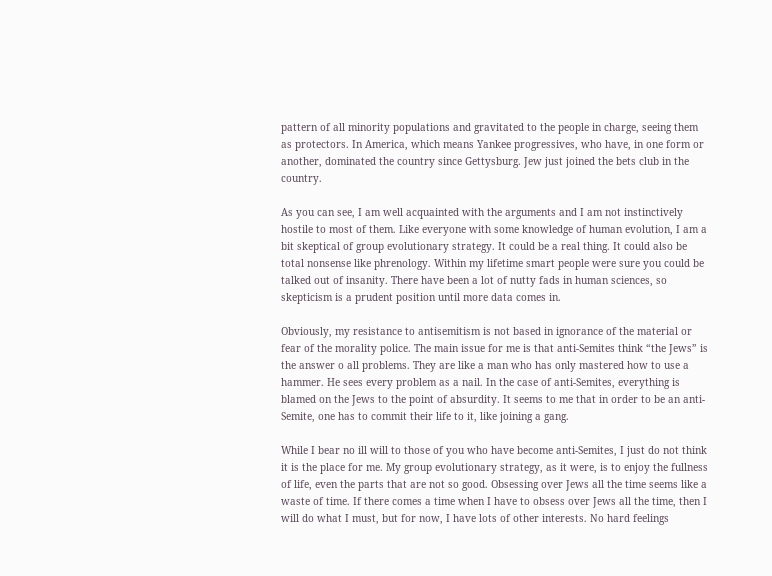pattern of all minority populations and gravitated to the people in charge, seeing them as protectors. In America, which means Yankee progressives, who have, in one form or another, dominated the country since Gettysburg. Jew just joined the bets club in the country.

As you can see, I am well acquainted with the arguments and I am not instinctively hostile to most of them. Like everyone with some knowledge of human evolution, I am a bit skeptical of group evolutionary strategy. It could be a real thing. It could also be total nonsense like phrenology. Within my lifetime smart people were sure you could be talked out of insanity. There have been a lot of nutty fads in human sciences, so skepticism is a prudent position until more data comes in.

Obviously, my resistance to antisemitism is not based in ignorance of the material or fear of the morality police. The main issue for me is that anti-Semites think “the Jews” is the answer o all problems. They are like a man who has only mastered how to use a hammer. He sees every problem as a nail. In the case of anti-Semites, everything is blamed on the Jews to the point of absurdity. It seems to me that in order to be an anti-Semite, one has to commit their life to it, like joining a gang.

While I bear no ill will to those of you who have become anti-Semites, I just do not think it is the place for me. My group evolutionary strategy, as it were, is to enjoy the fullness of life, even the parts that are not so good. Obsessing over Jews all the time seems like a waste of time. If there comes a time when I have to obsess over Jews all the time, then I will do what I must, but for now, I have lots of other interests. No hard feelings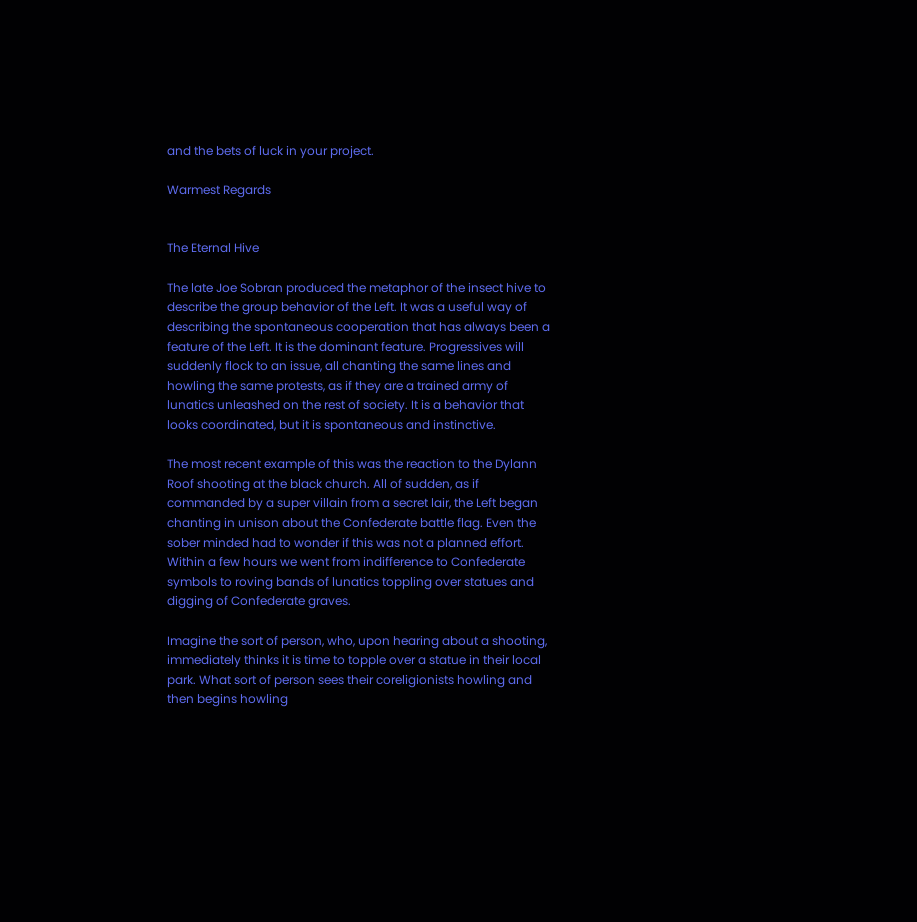and the bets of luck in your project.

Warmest Regards


The Eternal Hive

The late Joe Sobran produced the metaphor of the insect hive to describe the group behavior of the Left. It was a useful way of describing the spontaneous cooperation that has always been a feature of the Left. It is the dominant feature. Progressives will suddenly flock to an issue, all chanting the same lines and howling the same protests, as if they are a trained army of lunatics unleashed on the rest of society. It is a behavior that looks coordinated, but it is spontaneous and instinctive.

The most recent example of this was the reaction to the Dylann Roof shooting at the black church. All of sudden, as if commanded by a super villain from a secret lair, the Left began chanting in unison about the Confederate battle flag. Even the sober minded had to wonder if this was not a planned effort. Within a few hours we went from indifference to Confederate symbols to roving bands of lunatics toppling over statues and digging of Confederate graves.

Imagine the sort of person, who, upon hearing about a shooting, immediately thinks it is time to topple over a statue in their local park. What sort of person sees their coreligionists howling and then begins howling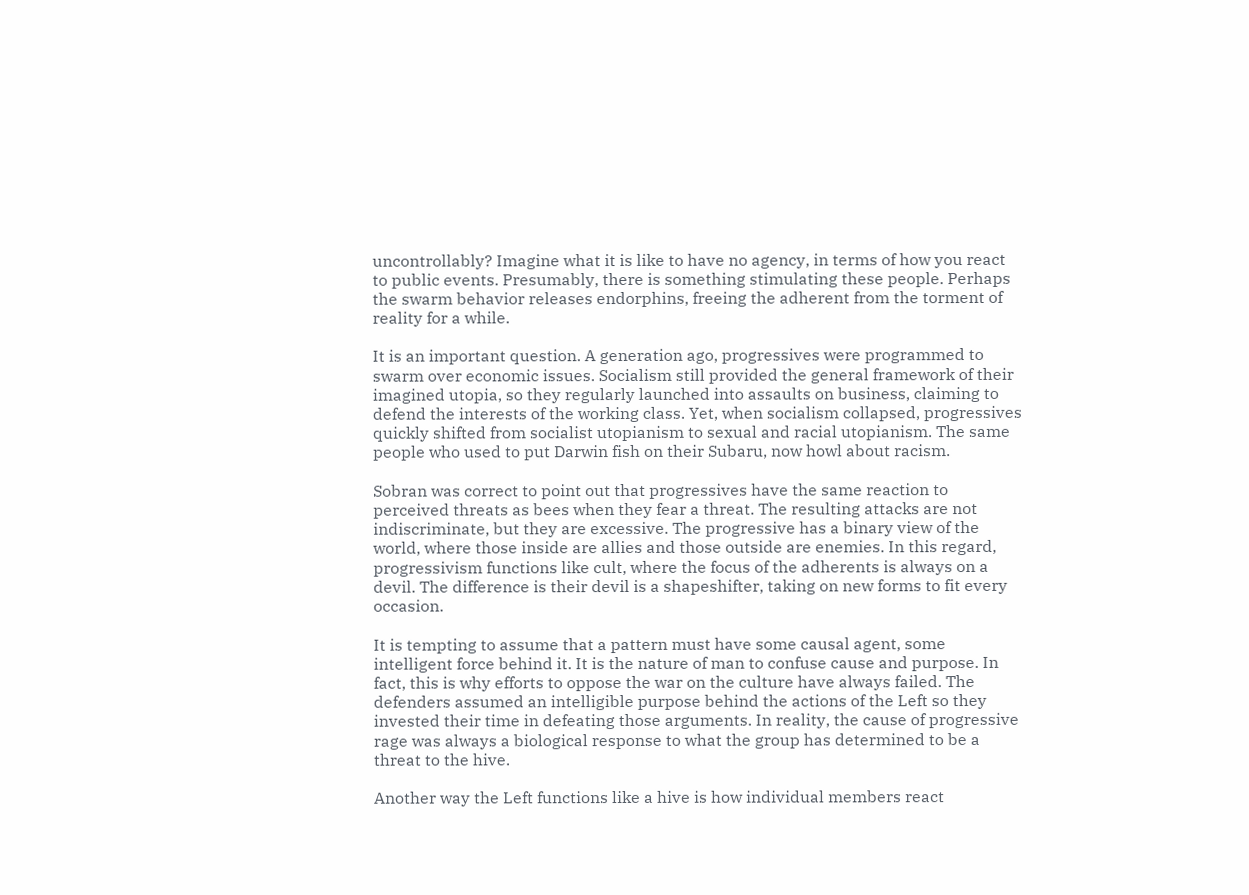uncontrollably? Imagine what it is like to have no agency, in terms of how you react to public events. Presumably, there is something stimulating these people. Perhaps the swarm behavior releases endorphins, freeing the adherent from the torment of reality for a while.

It is an important question. A generation ago, progressives were programmed to swarm over economic issues. Socialism still provided the general framework of their imagined utopia, so they regularly launched into assaults on business, claiming to defend the interests of the working class. Yet, when socialism collapsed, progressives quickly shifted from socialist utopianism to sexual and racial utopianism. The same people who used to put Darwin fish on their Subaru, now howl about racism.

Sobran was correct to point out that progressives have the same reaction to perceived threats as bees when they fear a threat. The resulting attacks are not indiscriminate, but they are excessive. The progressive has a binary view of the world, where those inside are allies and those outside are enemies. In this regard, progressivism functions like cult, where the focus of the adherents is always on a devil. The difference is their devil is a shapeshifter, taking on new forms to fit every occasion.

It is tempting to assume that a pattern must have some causal agent, some intelligent force behind it. It is the nature of man to confuse cause and purpose. In fact, this is why efforts to oppose the war on the culture have always failed. The defenders assumed an intelligible purpose behind the actions of the Left so they invested their time in defeating those arguments. In reality, the cause of progressive rage was always a biological response to what the group has determined to be a threat to the hive.

Another way the Left functions like a hive is how individual members react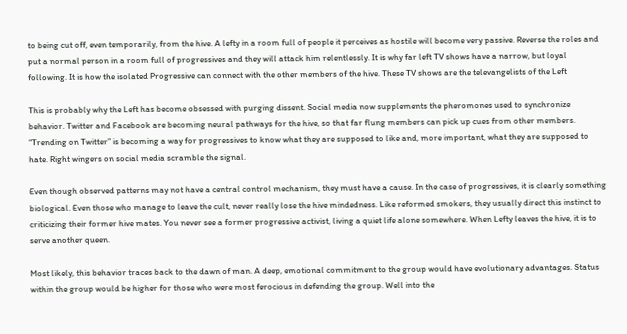to being cut off, even temporarily, from the hive. A lefty in a room full of people it perceives as hostile will become very passive. Reverse the roles and put a normal person in a room full of progressives and they will attack him relentlessly. It is why far left TV shows have a narrow, but loyal following. It is how the isolated Progressive can connect with the other members of the hive. These TV shows are the televangelists of the Left

This is probably why the Left has become obsessed with purging dissent. Social media now supplements the pheromones used to synchronize behavior. Twitter and Facebook are becoming neural pathways for the hive, so that far flung members can pick up cues from other members. “Trending on Twitter” is becoming a way for progressives to know what they are supposed to like and, more important, what they are supposed to hate. Right wingers on social media scramble the signal.

Even though observed patterns may not have a central control mechanism, they must have a cause. In the case of progressives, it is clearly something biological. Even those who manage to leave the cult, never really lose the hive mindedness. Like reformed smokers, they usually direct this instinct to criticizing their former hive mates. You never see a former progressive activist, living a quiet life alone somewhere. When Lefty leaves the hive, it is to serve another queen.

Most likely, this behavior traces back to the dawn of man. A deep, emotional commitment to the group would have evolutionary advantages. Status within the group would be higher for those who were most ferocious in defending the group. Well into the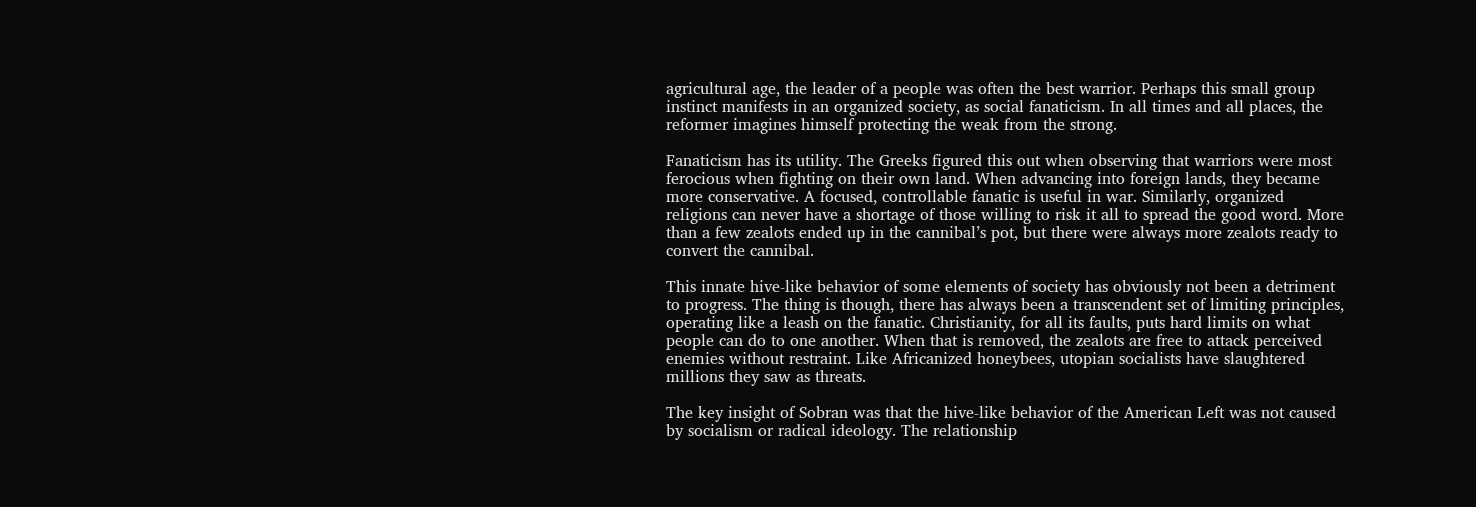agricultural age, the leader of a people was often the best warrior. Perhaps this small group instinct manifests in an organized society, as social fanaticism. In all times and all places, the reformer imagines himself protecting the weak from the strong.

Fanaticism has its utility. The Greeks figured this out when observing that warriors were most ferocious when fighting on their own land. When advancing into foreign lands, they became more conservative. A focused, controllable fanatic is useful in war. Similarly, organized religions can never have a shortage of those willing to risk it all to spread the good word. More than a few zealots ended up in the cannibal’s pot, but there were always more zealots ready to convert the cannibal.

This innate hive-like behavior of some elements of society has obviously not been a detriment to progress. The thing is though, there has always been a transcendent set of limiting principles, operating like a leash on the fanatic. Christianity, for all its faults, puts hard limits on what people can do to one another. When that is removed, the zealots are free to attack perceived enemies without restraint. Like Africanized honeybees, utopian socialists have slaughtered millions they saw as threats.

The key insight of Sobran was that the hive-like behavior of the American Left was not caused by socialism or radical ideology. The relationship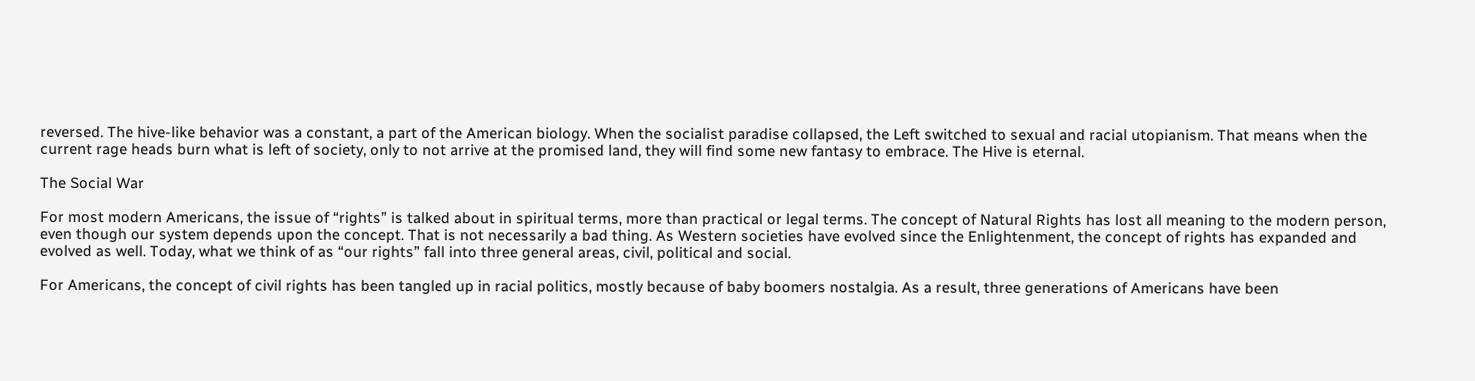reversed. The hive-like behavior was a constant, a part of the American biology. When the socialist paradise collapsed, the Left switched to sexual and racial utopianism. That means when the current rage heads burn what is left of society, only to not arrive at the promised land, they will find some new fantasy to embrace. The Hive is eternal.

The Social War

For most modern Americans, the issue of “rights” is talked about in spiritual terms, more than practical or legal terms. The concept of Natural Rights has lost all meaning to the modern person, even though our system depends upon the concept. That is not necessarily a bad thing. As Western societies have evolved since the Enlightenment, the concept of rights has expanded and evolved as well. Today, what we think of as “our rights” fall into three general areas, civil, political and social.

For Americans, the concept of civil rights has been tangled up in racial politics, mostly because of baby boomers nostalgia. As a result, three generations of Americans have been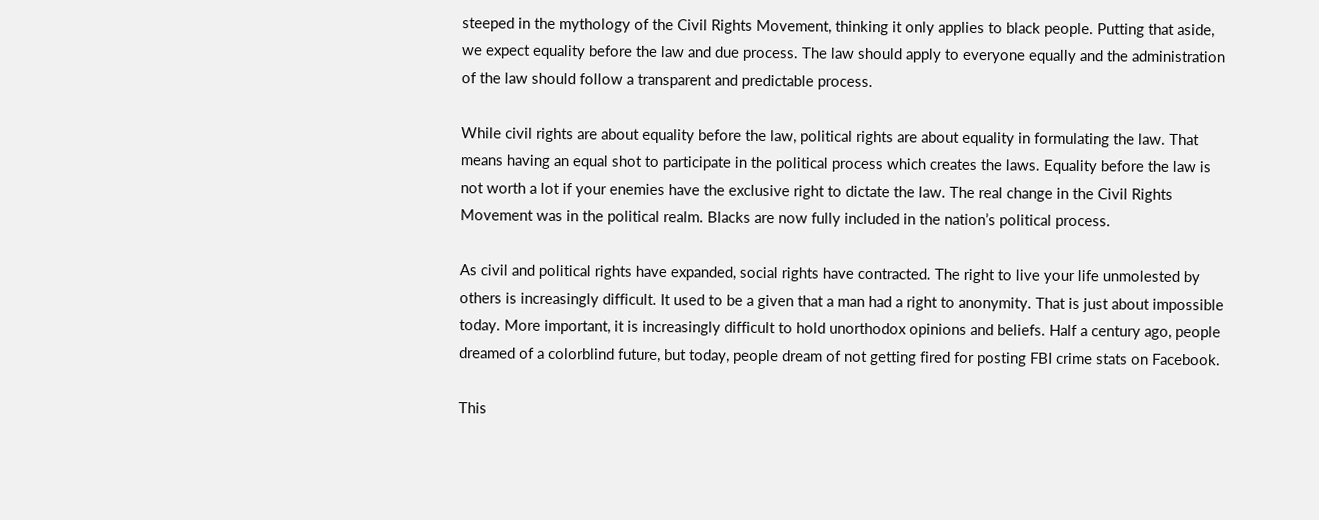steeped in the mythology of the Civil Rights Movement, thinking it only applies to black people. Putting that aside, we expect equality before the law and due process. The law should apply to everyone equally and the administration of the law should follow a transparent and predictable process.

While civil rights are about equality before the law, political rights are about equality in formulating the law. That means having an equal shot to participate in the political process which creates the laws. Equality before the law is not worth a lot if your enemies have the exclusive right to dictate the law. The real change in the Civil Rights Movement was in the political realm. Blacks are now fully included in the nation’s political process.

As civil and political rights have expanded, social rights have contracted. The right to live your life unmolested by others is increasingly difficult. It used to be a given that a man had a right to anonymity. That is just about impossible today. More important, it is increasingly difficult to hold unorthodox opinions and beliefs. Half a century ago, people dreamed of a colorblind future, but today, people dream of not getting fired for posting FBI crime stats on Facebook.

This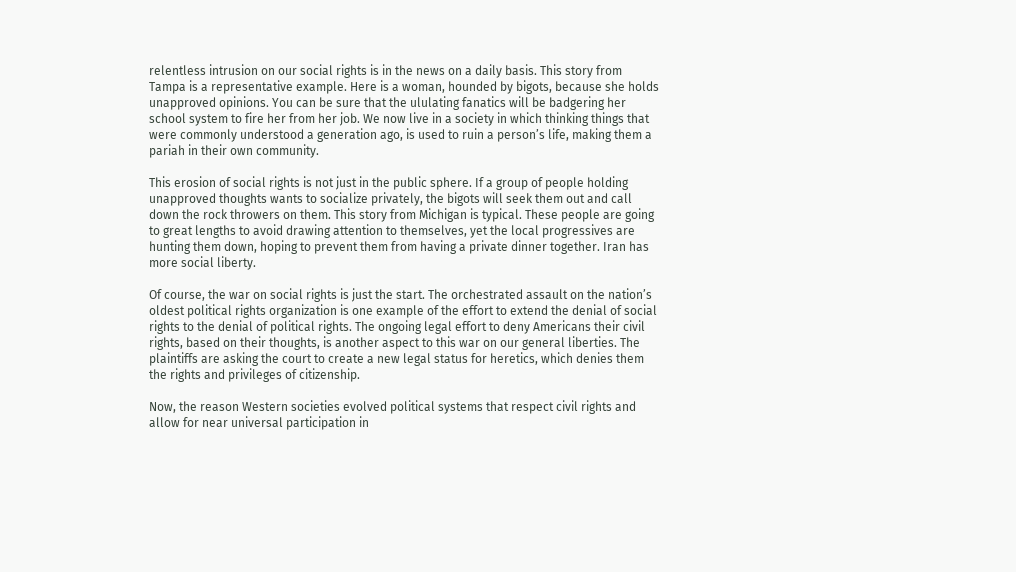relentless intrusion on our social rights is in the news on a daily basis. This story from Tampa is a representative example. Here is a woman, hounded by bigots, because she holds unapproved opinions. You can be sure that the ululating fanatics will be badgering her school system to fire her from her job. We now live in a society in which thinking things that were commonly understood a generation ago, is used to ruin a person’s life, making them a pariah in their own community.

This erosion of social rights is not just in the public sphere. If a group of people holding unapproved thoughts wants to socialize privately, the bigots will seek them out and call down the rock throwers on them. This story from Michigan is typical. These people are going to great lengths to avoid drawing attention to themselves, yet the local progressives are hunting them down, hoping to prevent them from having a private dinner together. Iran has more social liberty.

Of course, the war on social rights is just the start. The orchestrated assault on the nation’s oldest political rights organization is one example of the effort to extend the denial of social rights to the denial of political rights. The ongoing legal effort to deny Americans their civil rights, based on their thoughts, is another aspect to this war on our general liberties. The plaintiffs are asking the court to create a new legal status for heretics, which denies them the rights and privileges of citizenship.

Now, the reason Western societies evolved political systems that respect civil rights and allow for near universal participation in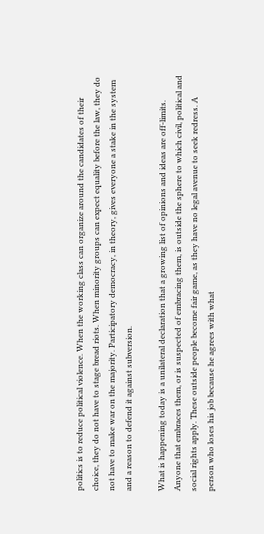politics is to reduce political violence. When the working class can organize around the candidates of their choice, they do not have to stage bread riots. When minority groups can expect equality before the law, they do not have to make war on the majority. Participatory democracy, in theory, gives everyone a stake in the system and a reason to defend it against subversion.

What is happening today is a unilateral declaration that a growing list of opinions and ideas are off-limits. Anyone that embraces them, or is suspected of embracing them, is outside the sphere to which civil, political and social rights apply. These outside people become fair game, as they have no legal avenue to seek redress. A person who loses his job because he agrees with what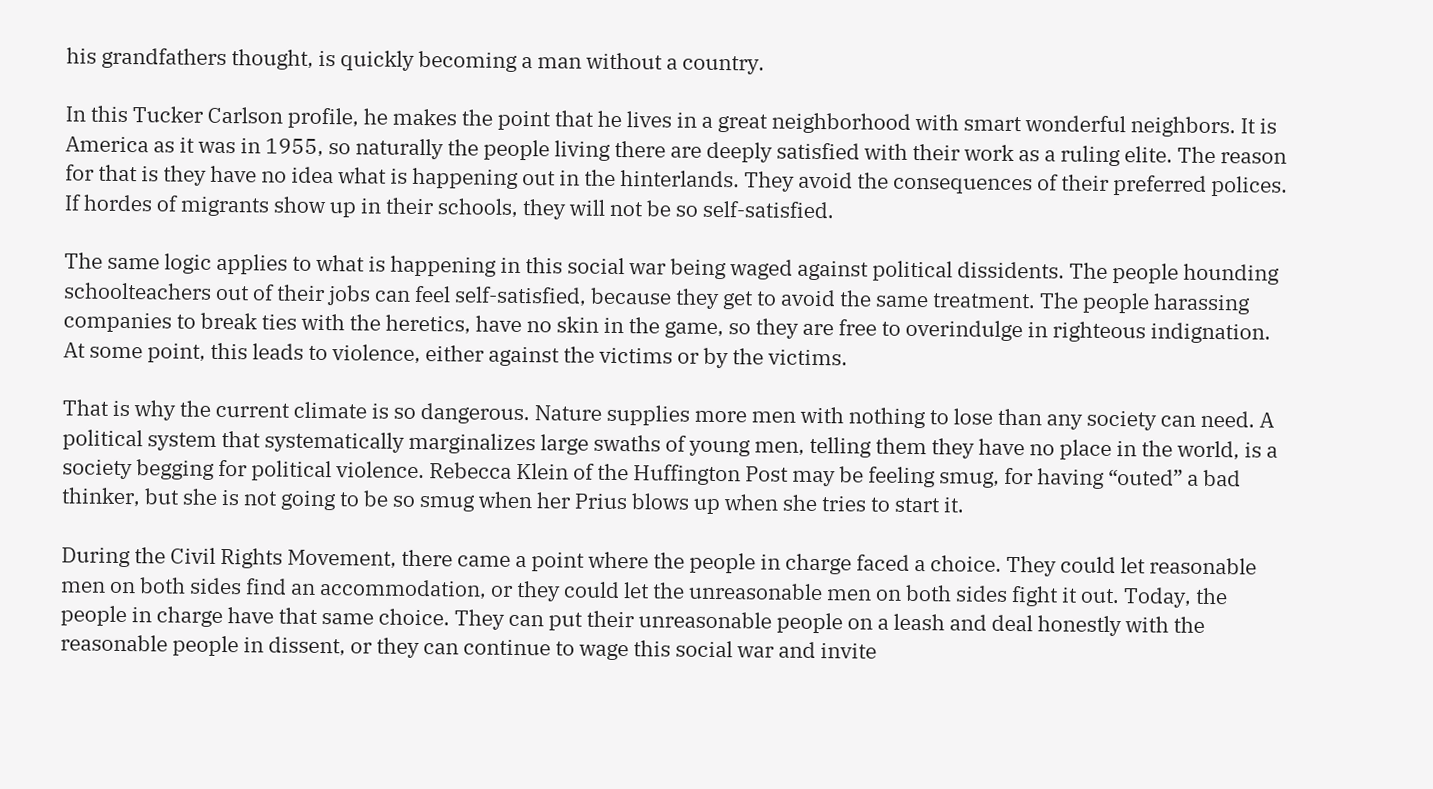his grandfathers thought, is quickly becoming a man without a country.

In this Tucker Carlson profile, he makes the point that he lives in a great neighborhood with smart wonderful neighbors. It is America as it was in 1955, so naturally the people living there are deeply satisfied with their work as a ruling elite. The reason for that is they have no idea what is happening out in the hinterlands. They avoid the consequences of their preferred polices. If hordes of migrants show up in their schools, they will not be so self-satisfied.

The same logic applies to what is happening in this social war being waged against political dissidents. The people hounding schoolteachers out of their jobs can feel self-satisfied, because they get to avoid the same treatment. The people harassing companies to break ties with the heretics, have no skin in the game, so they are free to overindulge in righteous indignation. At some point, this leads to violence, either against the victims or by the victims.

That is why the current climate is so dangerous. Nature supplies more men with nothing to lose than any society can need. A political system that systematically marginalizes large swaths of young men, telling them they have no place in the world, is a society begging for political violence. Rebecca Klein of the Huffington Post may be feeling smug, for having “outed” a bad thinker, but she is not going to be so smug when her Prius blows up when she tries to start it.

During the Civil Rights Movement, there came a point where the people in charge faced a choice. They could let reasonable men on both sides find an accommodation, or they could let the unreasonable men on both sides fight it out. Today, the people in charge have that same choice. They can put their unreasonable people on a leash and deal honestly with the reasonable people in dissent, or they can continue to wage this social war and invite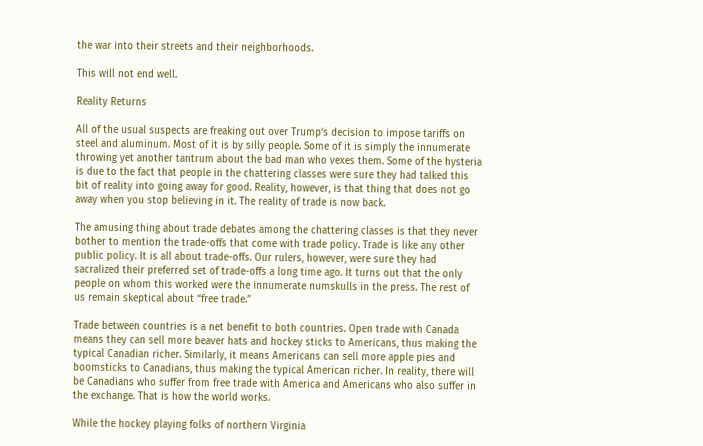the war into their streets and their neighborhoods.

This will not end well.

Reality Returns

All of the usual suspects are freaking out over Trump’s decision to impose tariffs on steel and aluminum. Most of it is by silly people. Some of it is simply the innumerate throwing yet another tantrum about the bad man who vexes them. Some of the hysteria is due to the fact that people in the chattering classes were sure they had talked this bit of reality into going away for good. Reality, however, is that thing that does not go away when you stop believing in it. The reality of trade is now back.

The amusing thing about trade debates among the chattering classes is that they never bother to mention the trade-offs that come with trade policy. Trade is like any other public policy. It is all about trade-offs. Our rulers, however, were sure they had sacralized their preferred set of trade-offs a long time ago. It turns out that the only people on whom this worked were the innumerate numskulls in the press. The rest of us remain skeptical about “free trade.”

Trade between countries is a net benefit to both countries. Open trade with Canada means they can sell more beaver hats and hockey sticks to Americans, thus making the typical Canadian richer. Similarly, it means Americans can sell more apple pies and boomsticks to Canadians, thus making the typical American richer. In reality, there will be Canadians who suffer from free trade with America and Americans who also suffer in the exchange. That is how the world works.

While the hockey playing folks of northern Virginia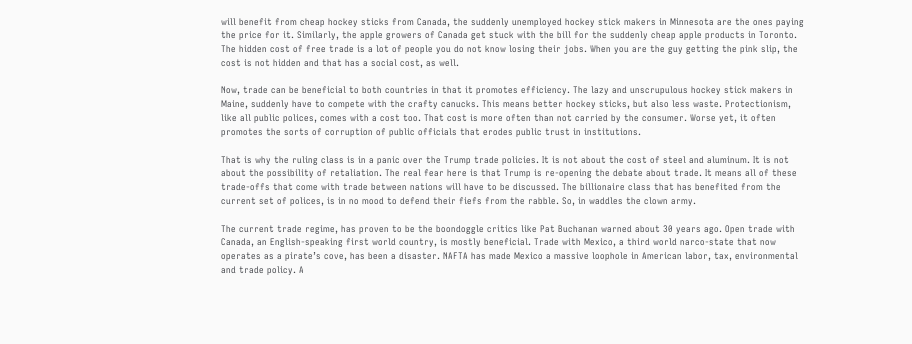will benefit from cheap hockey sticks from Canada, the suddenly unemployed hockey stick makers in Minnesota are the ones paying the price for it. Similarly, the apple growers of Canada get stuck with the bill for the suddenly cheap apple products in Toronto. The hidden cost of free trade is a lot of people you do not know losing their jobs. When you are the guy getting the pink slip, the cost is not hidden and that has a social cost, as well.

Now, trade can be beneficial to both countries in that it promotes efficiency. The lazy and unscrupulous hockey stick makers in Maine, suddenly have to compete with the crafty canucks. This means better hockey sticks, but also less waste. Protectionism, like all public polices, comes with a cost too. That cost is more often than not carried by the consumer. Worse yet, it often promotes the sorts of corruption of public officials that erodes public trust in institutions.

That is why the ruling class is in a panic over the Trump trade policies. It is not about the cost of steel and aluminum. It is not about the possibility of retaliation. The real fear here is that Trump is re-opening the debate about trade. It means all of these trade-offs that come with trade between nations will have to be discussed. The billionaire class that has benefited from the current set of polices, is in no mood to defend their fiefs from the rabble. So, in waddles the clown army.

The current trade regime, has proven to be the boondoggle critics like Pat Buchanan warned about 30 years ago. Open trade with Canada, an English-speaking first world country, is mostly beneficial. Trade with Mexico, a third world narco-state that now operates as a pirate’s cove, has been a disaster. NAFTA has made Mexico a massive loophole in American labor, tax, environmental and trade policy. A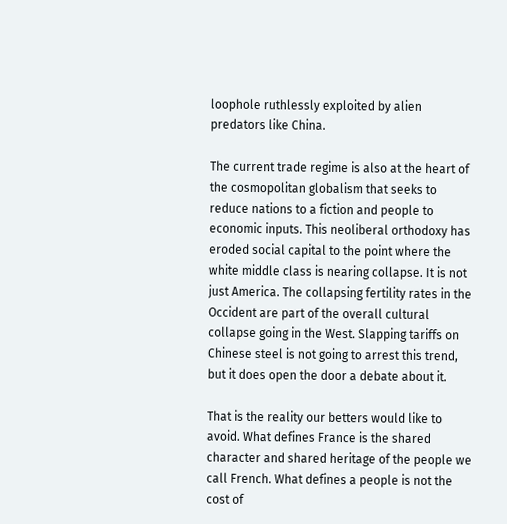loophole ruthlessly exploited by alien predators like China.

The current trade regime is also at the heart of the cosmopolitan globalism that seeks to reduce nations to a fiction and people to economic inputs. This neoliberal orthodoxy has eroded social capital to the point where the white middle class is nearing collapse. It is not just America. The collapsing fertility rates in the Occident are part of the overall cultural collapse going in the West. Slapping tariffs on Chinese steel is not going to arrest this trend, but it does open the door a debate about it.

That is the reality our betters would like to avoid. What defines France is the shared character and shared heritage of the people we call French. What defines a people is not the cost of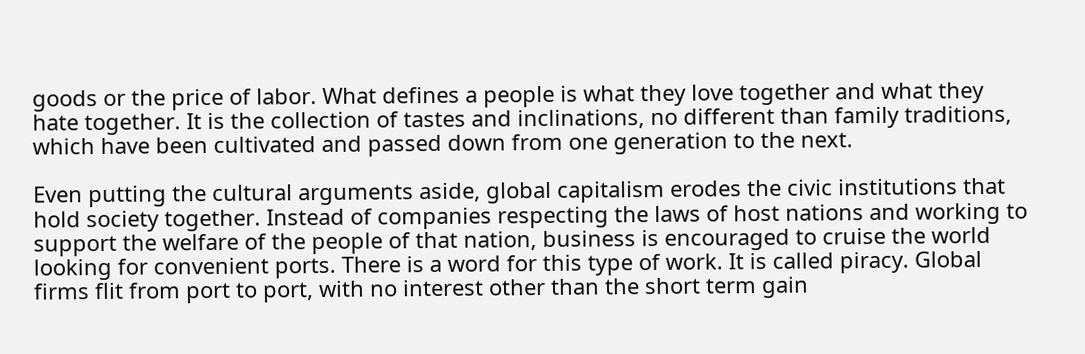goods or the price of labor. What defines a people is what they love together and what they hate together. It is the collection of tastes and inclinations, no different than family traditions, which have been cultivated and passed down from one generation to the next.

Even putting the cultural arguments aside, global capitalism erodes the civic institutions that hold society together. Instead of companies respecting the laws of host nations and working to support the welfare of the people of that nation, business is encouraged to cruise the world looking for convenient ports. There is a word for this type of work. It is called piracy. Global firms flit from port to port, with no interest other than the short term gain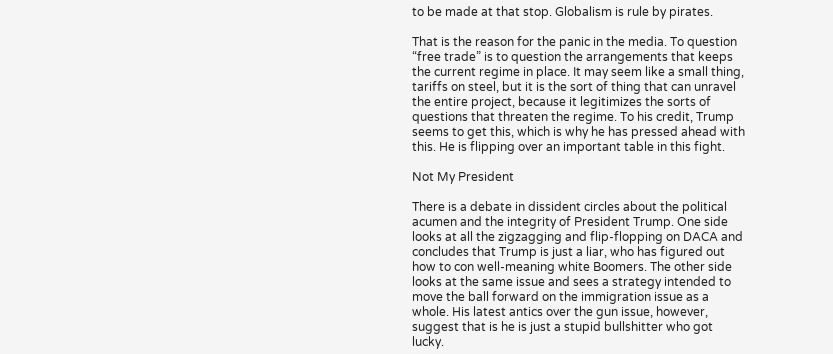to be made at that stop. Globalism is rule by pirates.

That is the reason for the panic in the media. To question “free trade” is to question the arrangements that keeps the current regime in place. It may seem like a small thing, tariffs on steel, but it is the sort of thing that can unravel the entire project, because it legitimizes the sorts of questions that threaten the regime. To his credit, Trump seems to get this, which is why he has pressed ahead with this. He is flipping over an important table in this fight.

Not My President

There is a debate in dissident circles about the political acumen and the integrity of President Trump. One side looks at all the zigzagging and flip-flopping on DACA and concludes that Trump is just a liar, who has figured out how to con well-meaning white Boomers. The other side looks at the same issue and sees a strategy intended to move the ball forward on the immigration issue as a whole. His latest antics over the gun issue, however, suggest that is he is just a stupid bullshitter who got lucky.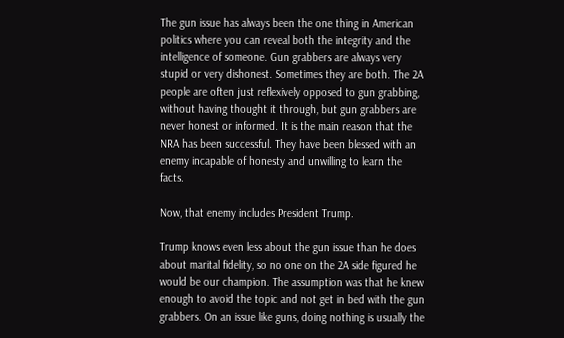The gun issue has always been the one thing in American politics where you can reveal both the integrity and the intelligence of someone. Gun grabbers are always very stupid or very dishonest. Sometimes they are both. The 2A people are often just reflexively opposed to gun grabbing, without having thought it through, but gun grabbers are never honest or informed. It is the main reason that the NRA has been successful. They have been blessed with an enemy incapable of honesty and unwilling to learn the facts.

Now, that enemy includes President Trump.

Trump knows even less about the gun issue than he does about marital fidelity, so no one on the 2A side figured he would be our champion. The assumption was that he knew enough to avoid the topic and not get in bed with the gun grabbers. On an issue like guns, doing nothing is usually the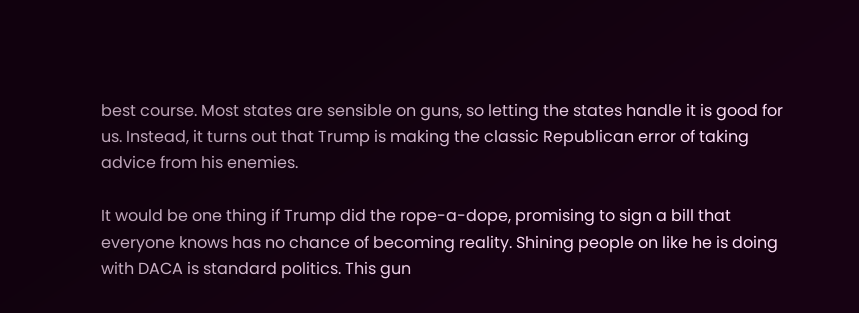best course. Most states are sensible on guns, so letting the states handle it is good for us. Instead, it turns out that Trump is making the classic Republican error of taking advice from his enemies.

It would be one thing if Trump did the rope-a-dope, promising to sign a bill that everyone knows has no chance of becoming reality. Shining people on like he is doing with DACA is standard politics. This gun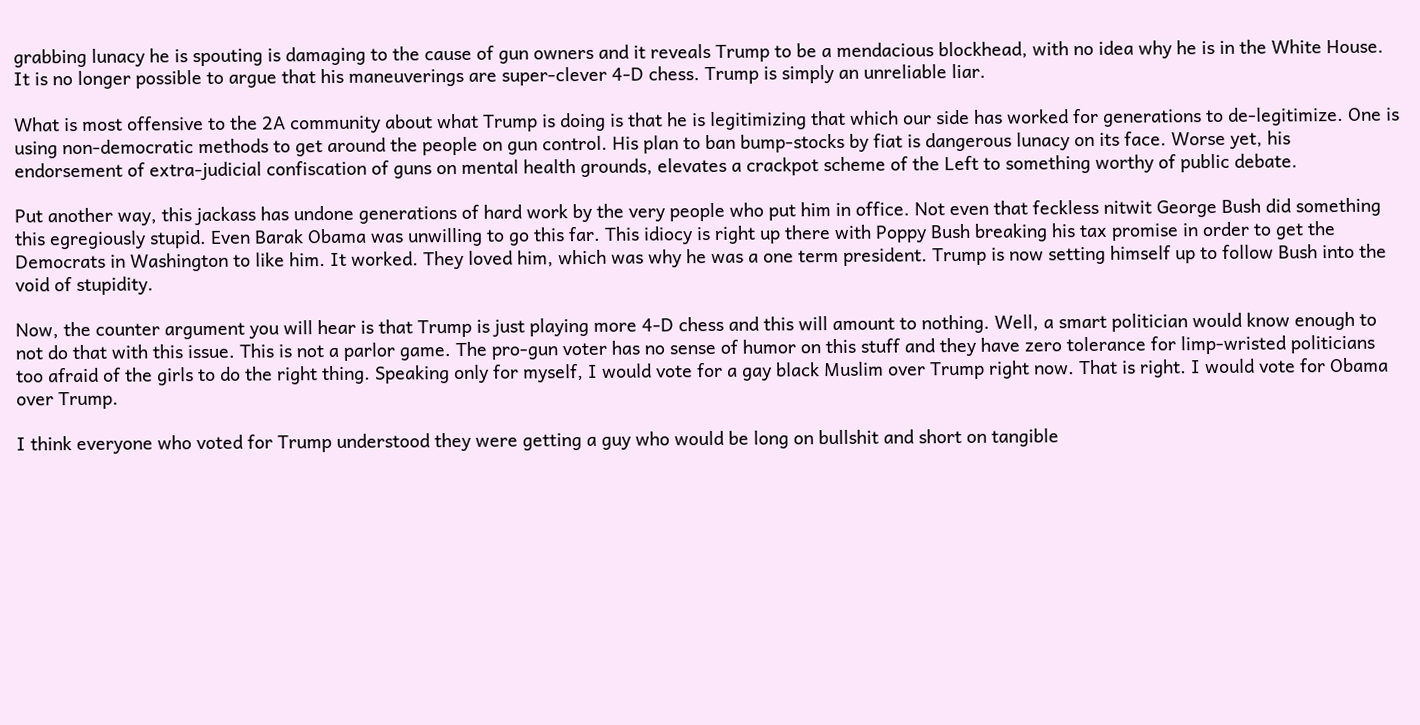grabbing lunacy he is spouting is damaging to the cause of gun owners and it reveals Trump to be a mendacious blockhead, with no idea why he is in the White House. It is no longer possible to argue that his maneuverings are super-clever 4-D chess. Trump is simply an unreliable liar.

What is most offensive to the 2A community about what Trump is doing is that he is legitimizing that which our side has worked for generations to de-legitimize. One is using non-democratic methods to get around the people on gun control. His plan to ban bump-stocks by fiat is dangerous lunacy on its face. Worse yet, his endorsement of extra-judicial confiscation of guns on mental health grounds, elevates a crackpot scheme of the Left to something worthy of public debate.

Put another way, this jackass has undone generations of hard work by the very people who put him in office. Not even that feckless nitwit George Bush did something this egregiously stupid. Even Barak Obama was unwilling to go this far. This idiocy is right up there with Poppy Bush breaking his tax promise in order to get the Democrats in Washington to like him. It worked. They loved him, which was why he was a one term president. Trump is now setting himself up to follow Bush into the void of stupidity.

Now, the counter argument you will hear is that Trump is just playing more 4-D chess and this will amount to nothing. Well, a smart politician would know enough to not do that with this issue. This is not a parlor game. The pro-gun voter has no sense of humor on this stuff and they have zero tolerance for limp-wristed politicians too afraid of the girls to do the right thing. Speaking only for myself, I would vote for a gay black Muslim over Trump right now. That is right. I would vote for Obama over Trump.

I think everyone who voted for Trump understood they were getting a guy who would be long on bullshit and short on tangible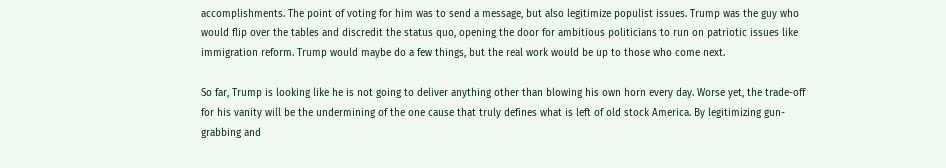accomplishments. The point of voting for him was to send a message, but also legitimize populist issues. Trump was the guy who would flip over the tables and discredit the status quo, opening the door for ambitious politicians to run on patriotic issues like immigration reform. Trump would maybe do a few things, but the real work would be up to those who come next.

So far, Trump is looking like he is not going to deliver anything other than blowing his own horn every day. Worse yet, the trade-off for his vanity will be the undermining of the one cause that truly defines what is left of old stock America. By legitimizing gun-grabbing and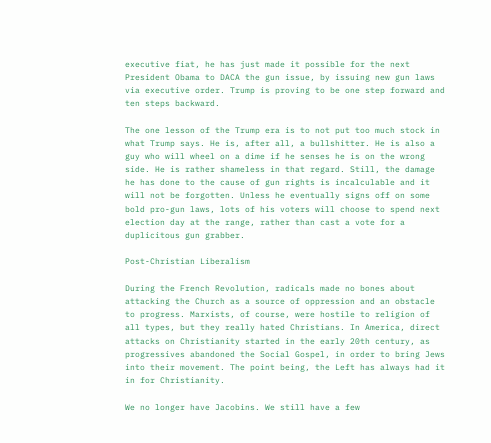executive fiat, he has just made it possible for the next President Obama to DACA the gun issue, by issuing new gun laws via executive order. Trump is proving to be one step forward and ten steps backward.

The one lesson of the Trump era is to not put too much stock in what Trump says. He is, after all, a bullshitter. He is also a guy who will wheel on a dime if he senses he is on the wrong side. He is rather shameless in that regard. Still, the damage he has done to the cause of gun rights is incalculable and it will not be forgotten. Unless he eventually signs off on some bold pro-gun laws, lots of his voters will choose to spend next election day at the range, rather than cast a vote for a duplicitous gun grabber.

Post-Christian Liberalism

During the French Revolution, radicals made no bones about attacking the Church as a source of oppression and an obstacle to progress. Marxists, of course, were hostile to religion of all types, but they really hated Christians. In America, direct attacks on Christianity started in the early 20th century, as progressives abandoned the Social Gospel, in order to bring Jews into their movement. The point being, the Left has always had it in for Christianity.

We no longer have Jacobins. We still have a few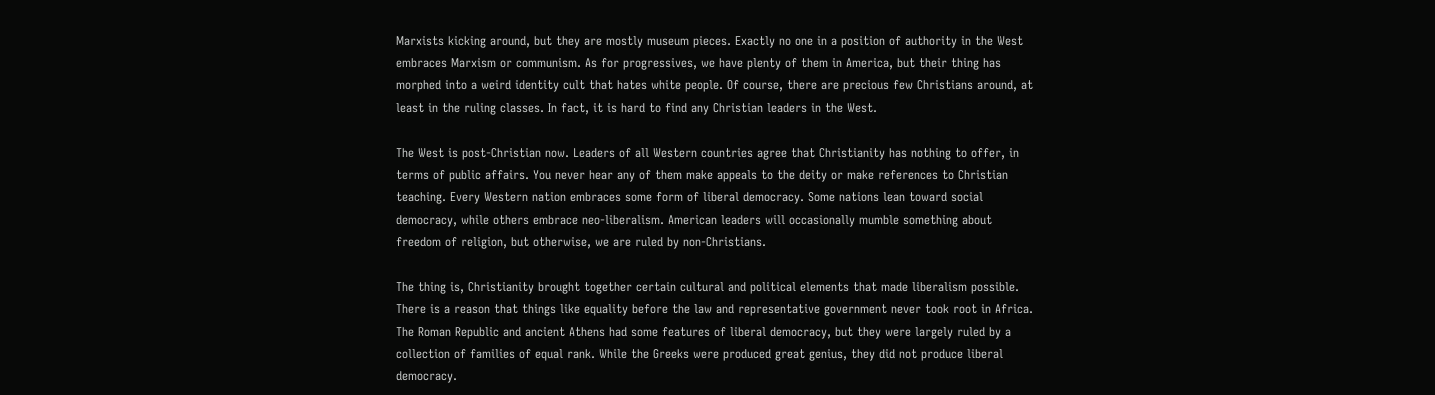Marxists kicking around, but they are mostly museum pieces. Exactly no one in a position of authority in the West embraces Marxism or communism. As for progressives, we have plenty of them in America, but their thing has morphed into a weird identity cult that hates white people. Of course, there are precious few Christians around, at least in the ruling classes. In fact, it is hard to find any Christian leaders in the West.

The West is post-Christian now. Leaders of all Western countries agree that Christianity has nothing to offer, in terms of public affairs. You never hear any of them make appeals to the deity or make references to Christian teaching. Every Western nation embraces some form of liberal democracy. Some nations lean toward social democracy, while others embrace neo-liberalism. American leaders will occasionally mumble something about freedom of religion, but otherwise, we are ruled by non-Christians.

The thing is, Christianity brought together certain cultural and political elements that made liberalism possible. There is a reason that things like equality before the law and representative government never took root in Africa. The Roman Republic and ancient Athens had some features of liberal democracy, but they were largely ruled by a collection of families of equal rank. While the Greeks were produced great genius, they did not produce liberal democracy.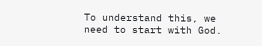To understand this, we need to start with God.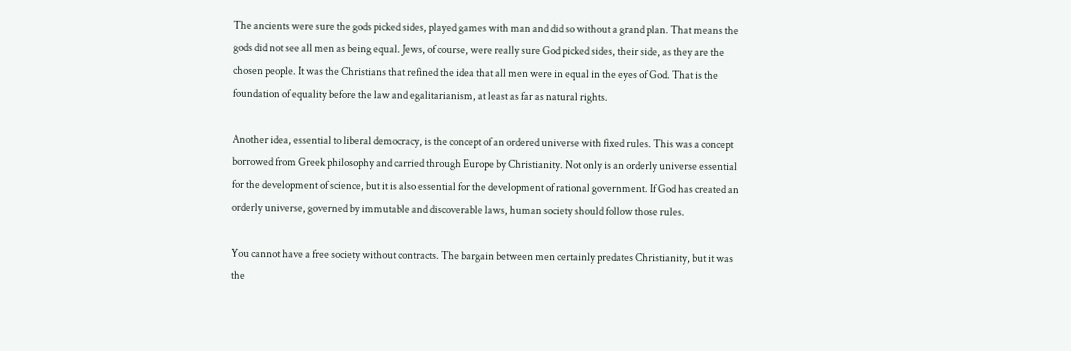The ancients were sure the gods picked sides, played games with man and did so without a grand plan. That means the gods did not see all men as being equal. Jews, of course, were really sure God picked sides, their side, as they are the chosen people. It was the Christians that refined the idea that all men were in equal in the eyes of God. That is the foundation of equality before the law and egalitarianism, at least as far as natural rights.

Another idea, essential to liberal democracy, is the concept of an ordered universe with fixed rules. This was a concept borrowed from Greek philosophy and carried through Europe by Christianity. Not only is an orderly universe essential for the development of science, but it is also essential for the development of rational government. If God has created an orderly universe, governed by immutable and discoverable laws, human society should follow those rules.

You cannot have a free society without contracts. The bargain between men certainly predates Christianity, but it was the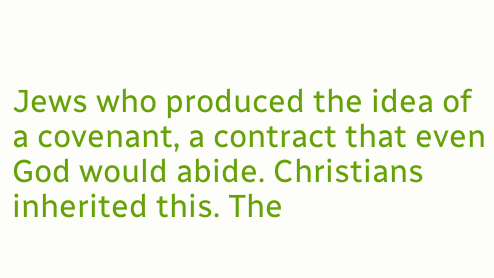Jews who produced the idea of a covenant, a contract that even God would abide. Christians inherited this. The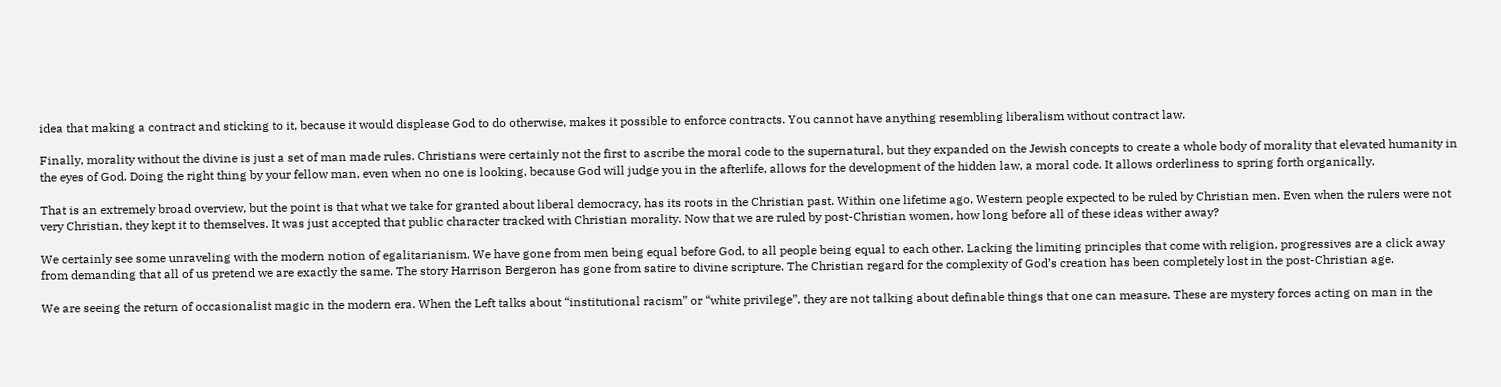idea that making a contract and sticking to it, because it would displease God to do otherwise, makes it possible to enforce contracts. You cannot have anything resembling liberalism without contract law.

Finally, morality without the divine is just a set of man made rules. Christians were certainly not the first to ascribe the moral code to the supernatural, but they expanded on the Jewish concepts to create a whole body of morality that elevated humanity in the eyes of God. Doing the right thing by your fellow man, even when no one is looking, because God will judge you in the afterlife, allows for the development of the hidden law, a moral code. It allows orderliness to spring forth organically.

That is an extremely broad overview, but the point is that what we take for granted about liberal democracy, has its roots in the Christian past. Within one lifetime ago, Western people expected to be ruled by Christian men. Even when the rulers were not very Christian, they kept it to themselves. It was just accepted that public character tracked with Christian morality. Now that we are ruled by post-Christian women, how long before all of these ideas wither away?

We certainly see some unraveling with the modern notion of egalitarianism. We have gone from men being equal before God, to all people being equal to each other. Lacking the limiting principles that come with religion, progressives are a click away from demanding that all of us pretend we are exactly the same. The story Harrison Bergeron has gone from satire to divine scripture. The Christian regard for the complexity of God’s creation has been completely lost in the post-Christian age.

We are seeing the return of occasionalist magic in the modern era. When the Left talks about “institutional racism” or “white privilege”, they are not talking about definable things that one can measure. These are mystery forces acting on man in the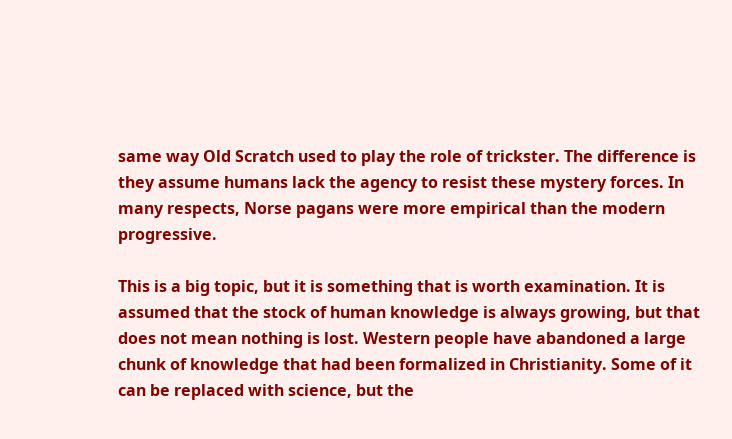same way Old Scratch used to play the role of trickster. The difference is they assume humans lack the agency to resist these mystery forces. In many respects, Norse pagans were more empirical than the modern progressive.

This is a big topic, but it is something that is worth examination. It is assumed that the stock of human knowledge is always growing, but that does not mean nothing is lost. Western people have abandoned a large chunk of knowledge that had been formalized in Christianity. Some of it can be replaced with science, but the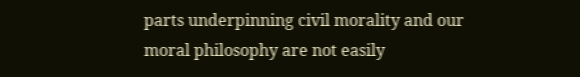parts underpinning civil morality and our moral philosophy are not easily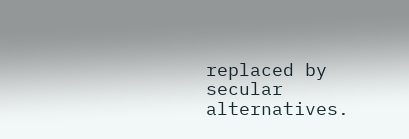replaced by secular alternatives.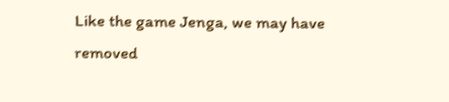Like the game Jenga, we may have removed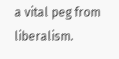a vital peg from liberalism.